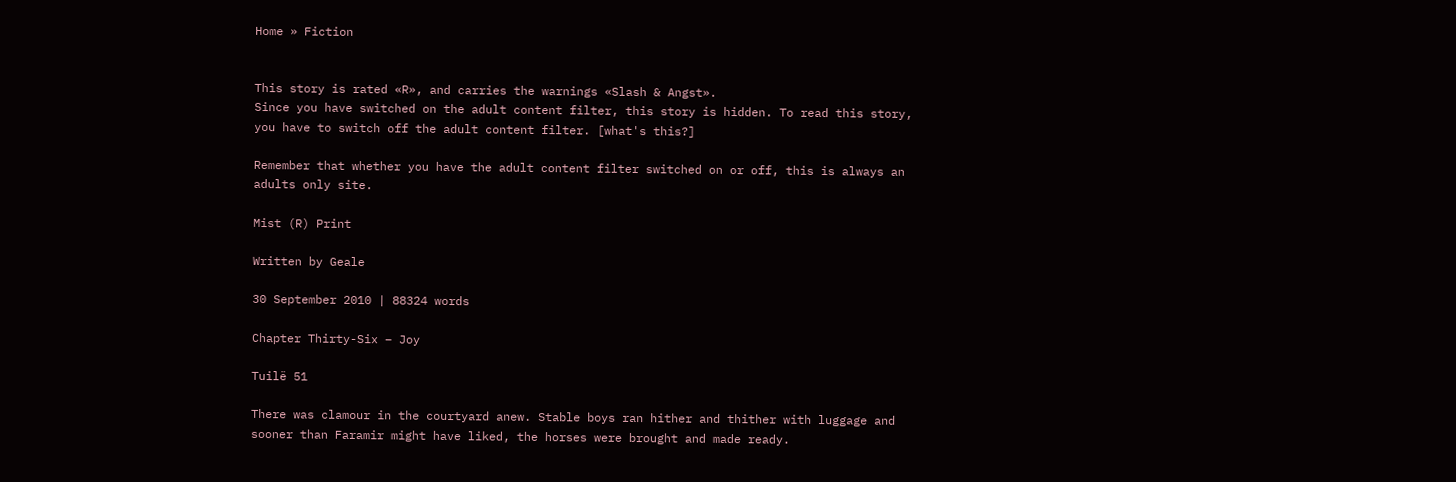Home » Fiction


This story is rated «R», and carries the warnings «Slash & Angst».
Since you have switched on the adult content filter, this story is hidden. To read this story, you have to switch off the adult content filter. [what's this?]

Remember that whether you have the adult content filter switched on or off, this is always an adults only site.

Mist (R) Print

Written by Geale

30 September 2010 | 88324 words

Chapter Thirty-Six – Joy

Tuilë 51

There was clamour in the courtyard anew. Stable boys ran hither and thither with luggage and sooner than Faramir might have liked, the horses were brought and made ready.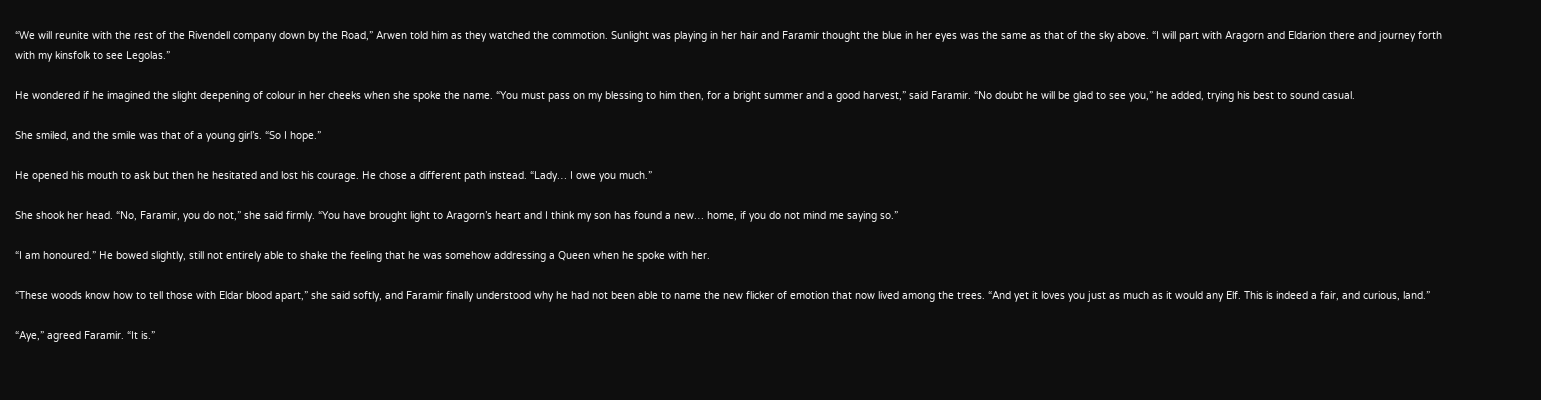“We will reunite with the rest of the Rivendell company down by the Road,” Arwen told him as they watched the commotion. Sunlight was playing in her hair and Faramir thought the blue in her eyes was the same as that of the sky above. “I will part with Aragorn and Eldarion there and journey forth with my kinsfolk to see Legolas.”

He wondered if he imagined the slight deepening of colour in her cheeks when she spoke the name. “You must pass on my blessing to him then, for a bright summer and a good harvest,” said Faramir. “No doubt he will be glad to see you,” he added, trying his best to sound casual.

She smiled, and the smile was that of a young girl’s. “So I hope.”

He opened his mouth to ask but then he hesitated and lost his courage. He chose a different path instead. “Lady… I owe you much.”

She shook her head. “No, Faramir, you do not,” she said firmly. “You have brought light to Aragorn’s heart and I think my son has found a new… home, if you do not mind me saying so.”

“I am honoured.” He bowed slightly, still not entirely able to shake the feeling that he was somehow addressing a Queen when he spoke with her.

“These woods know how to tell those with Eldar blood apart,” she said softly, and Faramir finally understood why he had not been able to name the new flicker of emotion that now lived among the trees. “And yet it loves you just as much as it would any Elf. This is indeed a fair, and curious, land.”

“Aye,” agreed Faramir. “It is.”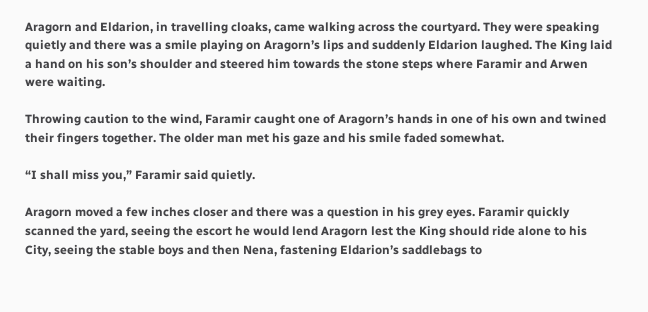Aragorn and Eldarion, in travelling cloaks, came walking across the courtyard. They were speaking quietly and there was a smile playing on Aragorn’s lips and suddenly Eldarion laughed. The King laid a hand on his son’s shoulder and steered him towards the stone steps where Faramir and Arwen were waiting.

Throwing caution to the wind, Faramir caught one of Aragorn’s hands in one of his own and twined their fingers together. The older man met his gaze and his smile faded somewhat.

“I shall miss you,” Faramir said quietly.

Aragorn moved a few inches closer and there was a question in his grey eyes. Faramir quickly scanned the yard, seeing the escort he would lend Aragorn lest the King should ride alone to his City, seeing the stable boys and then Nena, fastening Eldarion’s saddlebags to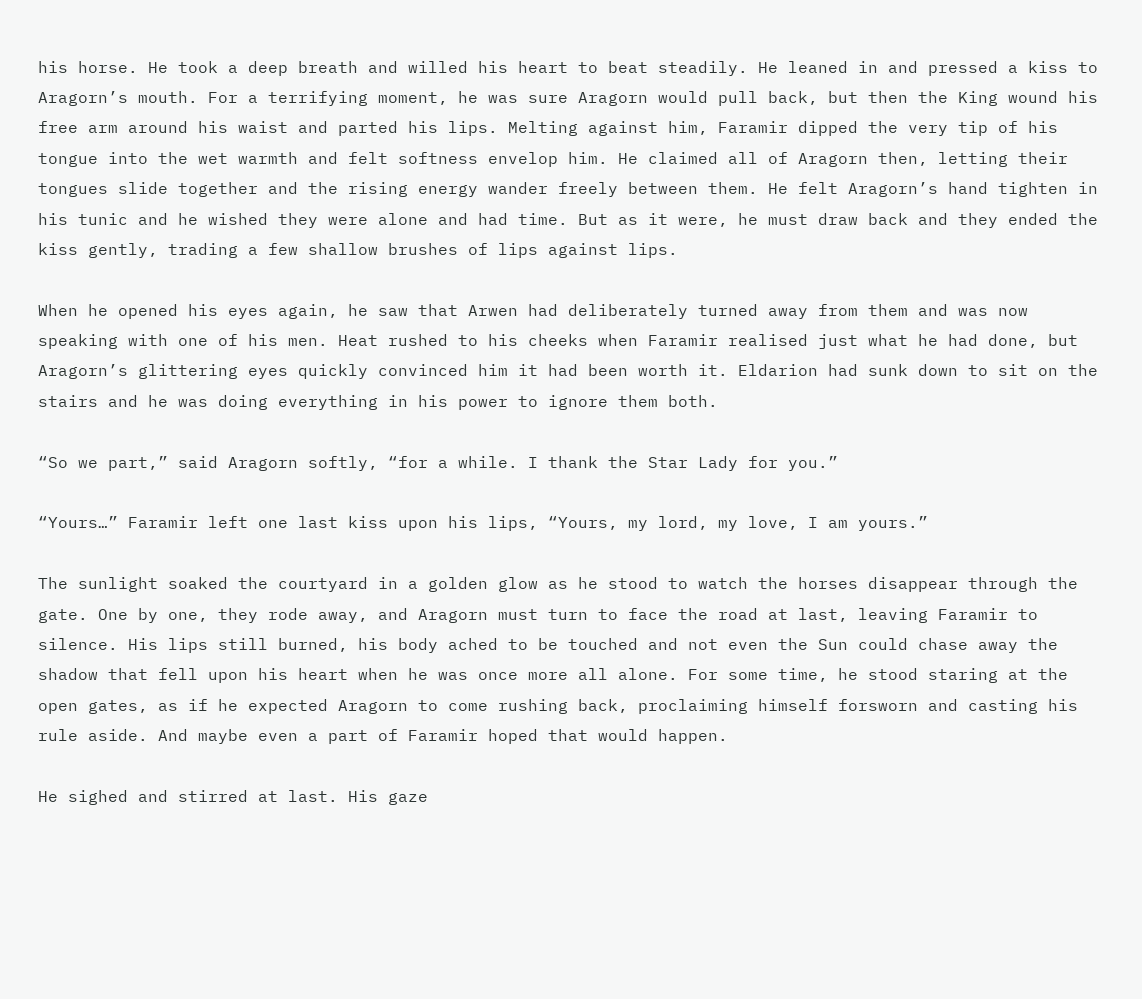his horse. He took a deep breath and willed his heart to beat steadily. He leaned in and pressed a kiss to Aragorn’s mouth. For a terrifying moment, he was sure Aragorn would pull back, but then the King wound his free arm around his waist and parted his lips. Melting against him, Faramir dipped the very tip of his tongue into the wet warmth and felt softness envelop him. He claimed all of Aragorn then, letting their tongues slide together and the rising energy wander freely between them. He felt Aragorn’s hand tighten in his tunic and he wished they were alone and had time. But as it were, he must draw back and they ended the kiss gently, trading a few shallow brushes of lips against lips.

When he opened his eyes again, he saw that Arwen had deliberately turned away from them and was now speaking with one of his men. Heat rushed to his cheeks when Faramir realised just what he had done, but Aragorn’s glittering eyes quickly convinced him it had been worth it. Eldarion had sunk down to sit on the stairs and he was doing everything in his power to ignore them both.

“So we part,” said Aragorn softly, “for a while. I thank the Star Lady for you.”

“Yours…” Faramir left one last kiss upon his lips, “Yours, my lord, my love, I am yours.”

The sunlight soaked the courtyard in a golden glow as he stood to watch the horses disappear through the gate. One by one, they rode away, and Aragorn must turn to face the road at last, leaving Faramir to silence. His lips still burned, his body ached to be touched and not even the Sun could chase away the shadow that fell upon his heart when he was once more all alone. For some time, he stood staring at the open gates, as if he expected Aragorn to come rushing back, proclaiming himself forsworn and casting his rule aside. And maybe even a part of Faramir hoped that would happen.

He sighed and stirred at last. His gaze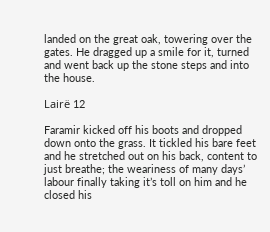landed on the great oak, towering over the gates. He dragged up a smile for it, turned and went back up the stone steps and into the house.

Lairë 12

Faramir kicked off his boots and dropped down onto the grass. It tickled his bare feet and he stretched out on his back, content to just breathe; the weariness of many days’ labour finally taking it’s toll on him and he closed his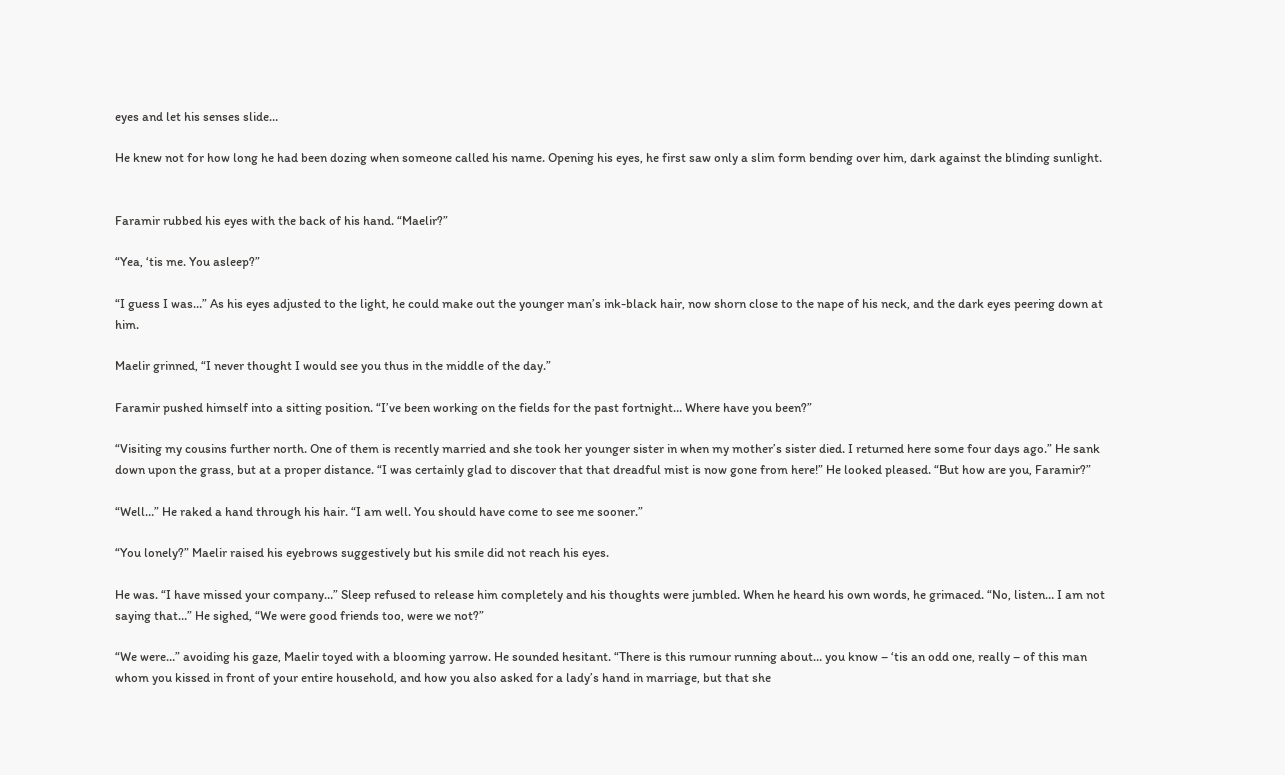eyes and let his senses slide…

He knew not for how long he had been dozing when someone called his name. Opening his eyes, he first saw only a slim form bending over him, dark against the blinding sunlight.


Faramir rubbed his eyes with the back of his hand. “Maelir?”

“Yea, ‘tis me. You asleep?”

“I guess I was…” As his eyes adjusted to the light, he could make out the younger man’s ink-black hair, now shorn close to the nape of his neck, and the dark eyes peering down at him.

Maelir grinned, “I never thought I would see you thus in the middle of the day.”

Faramir pushed himself into a sitting position. “I’ve been working on the fields for the past fortnight… Where have you been?”

“Visiting my cousins further north. One of them is recently married and she took her younger sister in when my mother’s sister died. I returned here some four days ago.” He sank down upon the grass, but at a proper distance. “I was certainly glad to discover that that dreadful mist is now gone from here!” He looked pleased. “But how are you, Faramir?”

“Well…” He raked a hand through his hair. “I am well. You should have come to see me sooner.”

“You lonely?” Maelir raised his eyebrows suggestively but his smile did not reach his eyes.

He was. “I have missed your company…” Sleep refused to release him completely and his thoughts were jumbled. When he heard his own words, he grimaced. “No, listen… I am not saying that…” He sighed, “We were good friends too, were we not?”

“We were…” avoiding his gaze, Maelir toyed with a blooming yarrow. He sounded hesitant. “There is this rumour running about… you know – ‘tis an odd one, really – of this man whom you kissed in front of your entire household, and how you also asked for a lady’s hand in marriage, but that she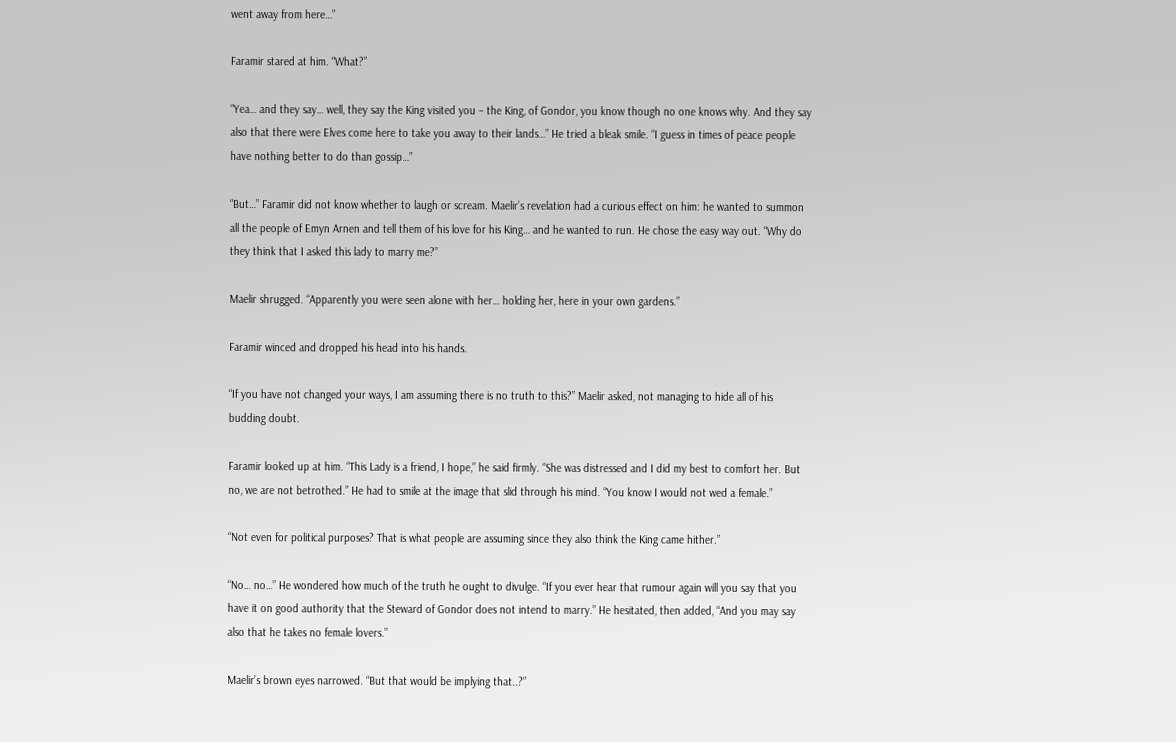went away from here…”

Faramir stared at him. “What?”

“Yea… and they say… well, they say the King visited you – the King, of Gondor, you know though no one knows why. And they say also that there were Elves come here to take you away to their lands…” He tried a bleak smile. “I guess in times of peace people have nothing better to do than gossip…”

“But…” Faramir did not know whether to laugh or scream. Maelir’s revelation had a curious effect on him: he wanted to summon all the people of Emyn Arnen and tell them of his love for his King… and he wanted to run. He chose the easy way out. “Why do they think that I asked this lady to marry me?”

Maelir shrugged. “Apparently you were seen alone with her… holding her, here in your own gardens.”

Faramir winced and dropped his head into his hands.

“If you have not changed your ways, I am assuming there is no truth to this?” Maelir asked, not managing to hide all of his budding doubt.

Faramir looked up at him. “This Lady is a friend, I hope,” he said firmly. “She was distressed and I did my best to comfort her. But no, we are not betrothed.” He had to smile at the image that slid through his mind. “You know I would not wed a female.”

“Not even for political purposes? That is what people are assuming since they also think the King came hither.”

“No… no…” He wondered how much of the truth he ought to divulge. “If you ever hear that rumour again will you say that you have it on good authority that the Steward of Gondor does not intend to marry.” He hesitated, then added, “And you may say also that he takes no female lovers.”

Maelir’s brown eyes narrowed. “But that would be implying that..?”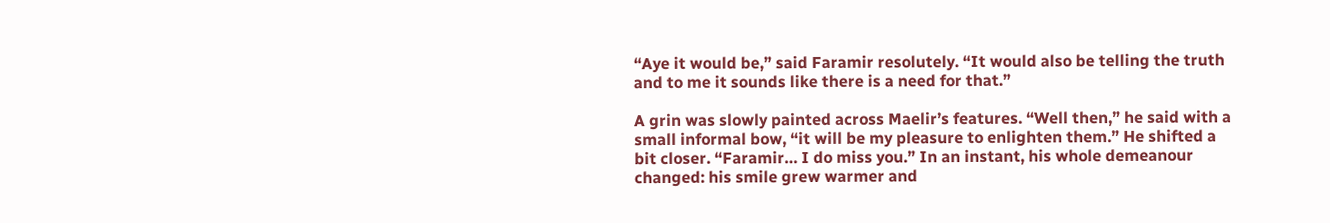“Aye it would be,” said Faramir resolutely. “It would also be telling the truth and to me it sounds like there is a need for that.”

A grin was slowly painted across Maelir’s features. “Well then,” he said with a small informal bow, “it will be my pleasure to enlighten them.” He shifted a bit closer. “Faramir… I do miss you.” In an instant, his whole demeanour changed: his smile grew warmer and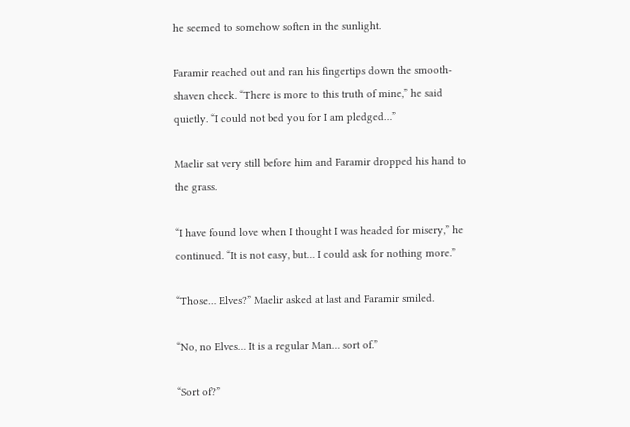he seemed to somehow soften in the sunlight.

Faramir reached out and ran his fingertips down the smooth-shaven cheek. “There is more to this truth of mine,” he said quietly. “I could not bed you for I am pledged…”

Maelir sat very still before him and Faramir dropped his hand to the grass.

“I have found love when I thought I was headed for misery,” he continued. “It is not easy, but… I could ask for nothing more.”

“Those… Elves?” Maelir asked at last and Faramir smiled.

“No, no Elves… It is a regular Man… sort of.”

“Sort of?”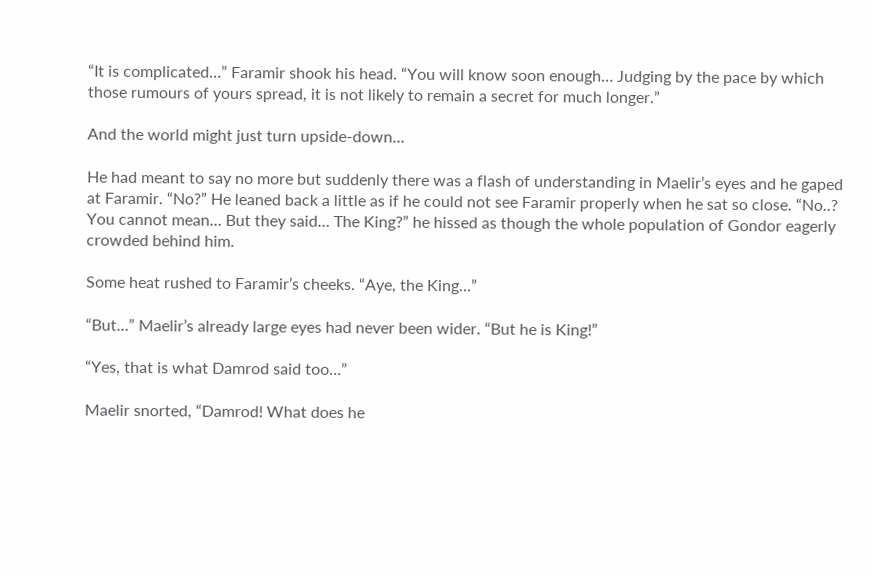“It is complicated…” Faramir shook his head. “You will know soon enough… Judging by the pace by which those rumours of yours spread, it is not likely to remain a secret for much longer.”

And the world might just turn upside-down…

He had meant to say no more but suddenly there was a flash of understanding in Maelir’s eyes and he gaped at Faramir. “No?” He leaned back a little as if he could not see Faramir properly when he sat so close. “No..? You cannot mean… But they said… The King?” he hissed as though the whole population of Gondor eagerly crowded behind him.

Some heat rushed to Faramir’s cheeks. “Aye, the King…”

“But…” Maelir’s already large eyes had never been wider. “But he is King!”

“Yes, that is what Damrod said too…”

Maelir snorted, “Damrod! What does he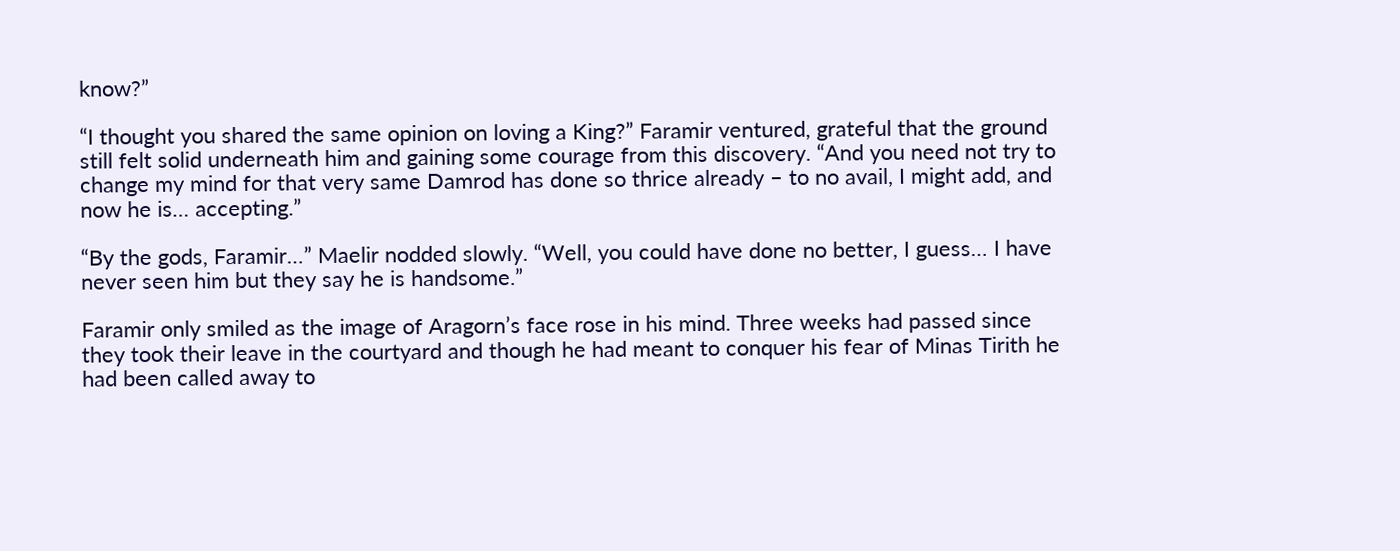know?”

“I thought you shared the same opinion on loving a King?” Faramir ventured, grateful that the ground still felt solid underneath him and gaining some courage from this discovery. “And you need not try to change my mind for that very same Damrod has done so thrice already – to no avail, I might add, and now he is… accepting.”

“By the gods, Faramir…” Maelir nodded slowly. “Well, you could have done no better, I guess… I have never seen him but they say he is handsome.”

Faramir only smiled as the image of Aragorn’s face rose in his mind. Three weeks had passed since they took their leave in the courtyard and though he had meant to conquer his fear of Minas Tirith he had been called away to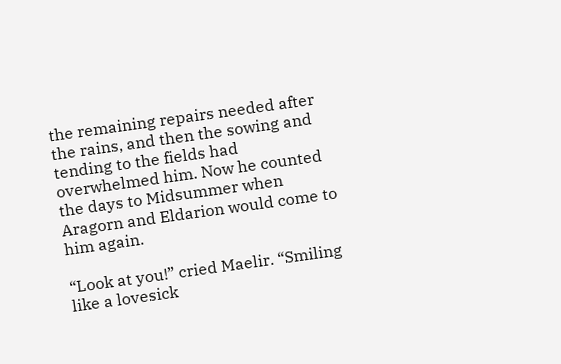the remaining repairs needed after the rains, and then the sowing and tending to the fields had overwhelmed him. Now he counted the days to Midsummer when Aragorn and Eldarion would come to him again.

“Look at you!” cried Maelir. “Smiling like a lovesick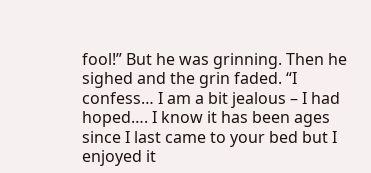fool!” But he was grinning. Then he sighed and the grin faded. “I confess… I am a bit jealous – I had hoped…. I know it has been ages since I last came to your bed but I enjoyed it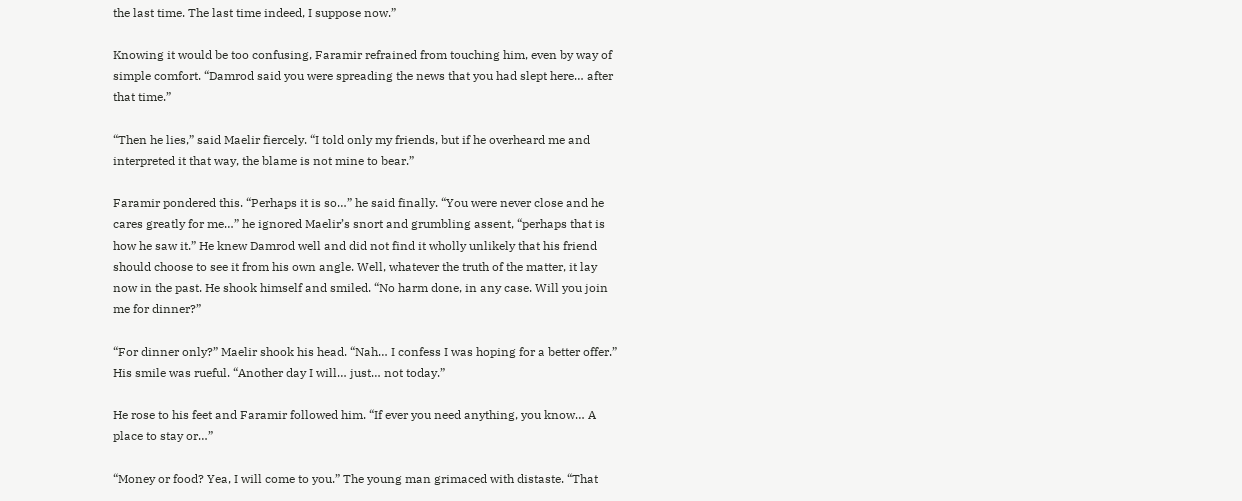the last time. The last time indeed, I suppose now.”

Knowing it would be too confusing, Faramir refrained from touching him, even by way of simple comfort. “Damrod said you were spreading the news that you had slept here… after that time.”

“Then he lies,” said Maelir fiercely. “I told only my friends, but if he overheard me and interpreted it that way, the blame is not mine to bear.”

Faramir pondered this. “Perhaps it is so…” he said finally. “You were never close and he cares greatly for me…” he ignored Maelir’s snort and grumbling assent, “perhaps that is how he saw it.” He knew Damrod well and did not find it wholly unlikely that his friend should choose to see it from his own angle. Well, whatever the truth of the matter, it lay now in the past. He shook himself and smiled. “No harm done, in any case. Will you join me for dinner?”

“For dinner only?” Maelir shook his head. “Nah… I confess I was hoping for a better offer.” His smile was rueful. “Another day I will… just… not today.”

He rose to his feet and Faramir followed him. “If ever you need anything, you know… A place to stay or…”

“Money or food? Yea, I will come to you.” The young man grimaced with distaste. “That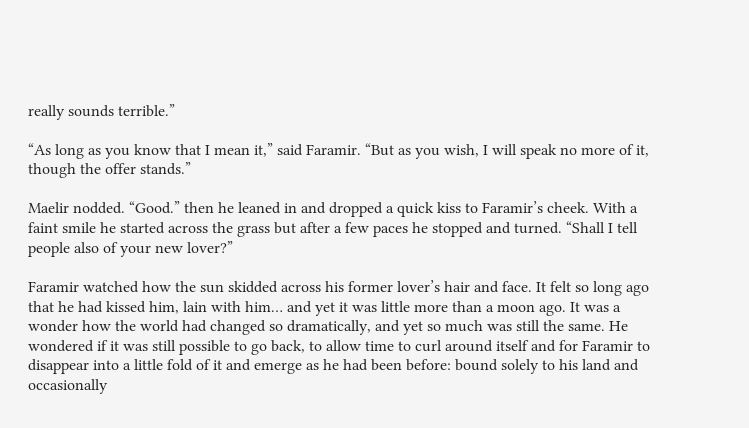really sounds terrible.”

“As long as you know that I mean it,” said Faramir. “But as you wish, I will speak no more of it, though the offer stands.”

Maelir nodded. “Good.” then he leaned in and dropped a quick kiss to Faramir’s cheek. With a faint smile he started across the grass but after a few paces he stopped and turned. “Shall I tell people also of your new lover?”

Faramir watched how the sun skidded across his former lover’s hair and face. It felt so long ago that he had kissed him, lain with him… and yet it was little more than a moon ago. It was a wonder how the world had changed so dramatically, and yet so much was still the same. He wondered if it was still possible to go back, to allow time to curl around itself and for Faramir to disappear into a little fold of it and emerge as he had been before: bound solely to his land and occasionally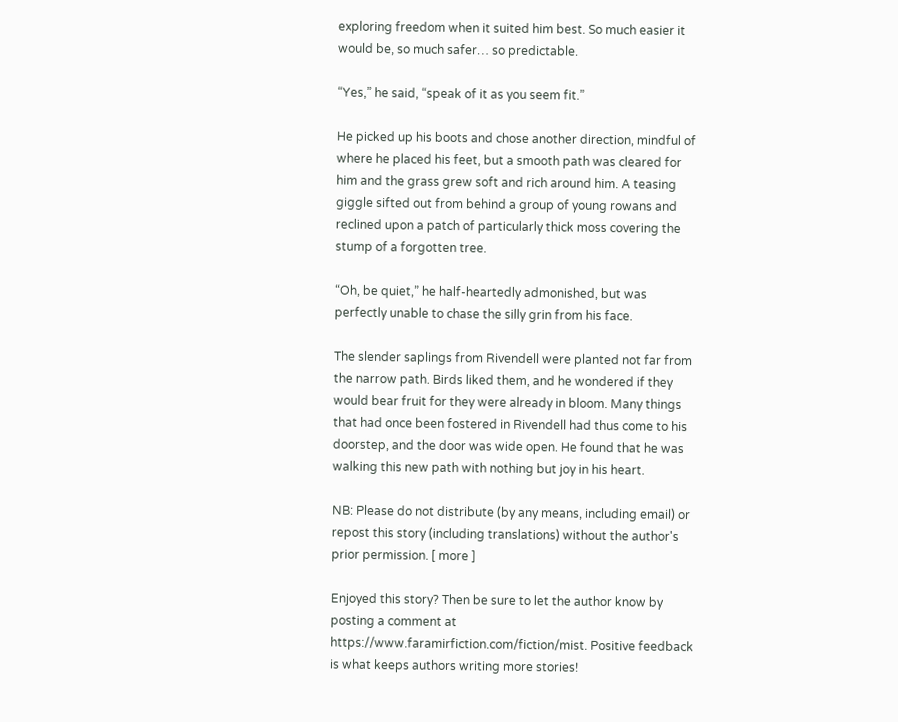exploring freedom when it suited him best. So much easier it would be, so much safer… so predictable.

“Yes,” he said, “speak of it as you seem fit.”

He picked up his boots and chose another direction, mindful of where he placed his feet, but a smooth path was cleared for him and the grass grew soft and rich around him. A teasing giggle sifted out from behind a group of young rowans and reclined upon a patch of particularly thick moss covering the stump of a forgotten tree.

“Oh, be quiet,” he half-heartedly admonished, but was perfectly unable to chase the silly grin from his face.

The slender saplings from Rivendell were planted not far from the narrow path. Birds liked them, and he wondered if they would bear fruit for they were already in bloom. Many things that had once been fostered in Rivendell had thus come to his doorstep, and the door was wide open. He found that he was walking this new path with nothing but joy in his heart.

NB: Please do not distribute (by any means, including email) or repost this story (including translations) without the author's prior permission. [ more ]

Enjoyed this story? Then be sure to let the author know by posting a comment at https://www.faramirfiction.com/fiction/mist. Positive feedback is what keeps authors writing more stories!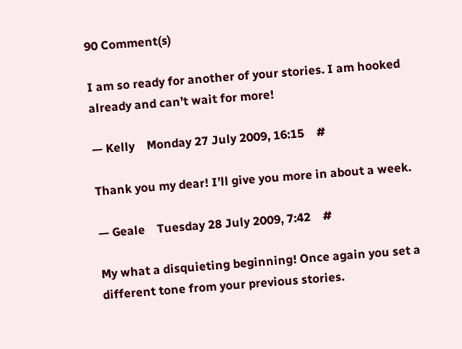90 Comment(s)

I am so ready for another of your stories. I am hooked already and can’t wait for more!

— Kelly    Monday 27 July 2009, 16:15    #

Thank you my dear! I’ll give you more in about a week.

— Geale    Tuesday 28 July 2009, 7:42    #

My what a disquieting beginning! Once again you set a different tone from your previous stories.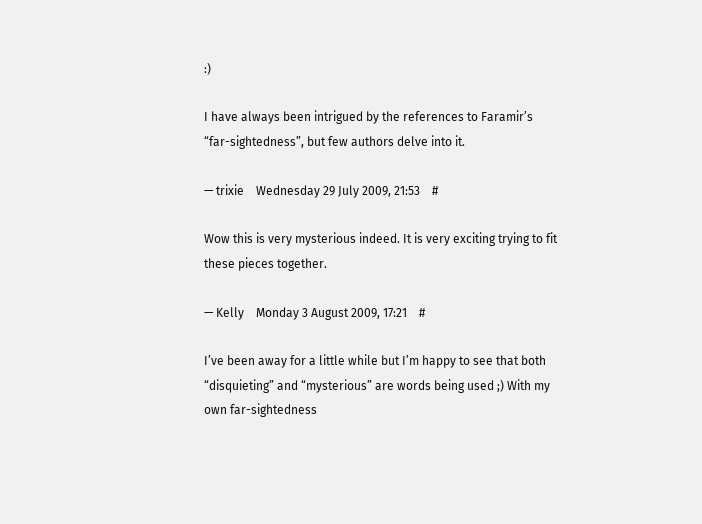:)

I have always been intrigued by the references to Faramir’s “far-sightedness”, but few authors delve into it.

— trixie    Wednesday 29 July 2009, 21:53    #

Wow this is very mysterious indeed. It is very exciting trying to fit these pieces together.

— Kelly    Monday 3 August 2009, 17:21    #

I’ve been away for a little while but I’m happy to see that both “disquieting” and “mysterious” are words being used ;) With my own far-sightedness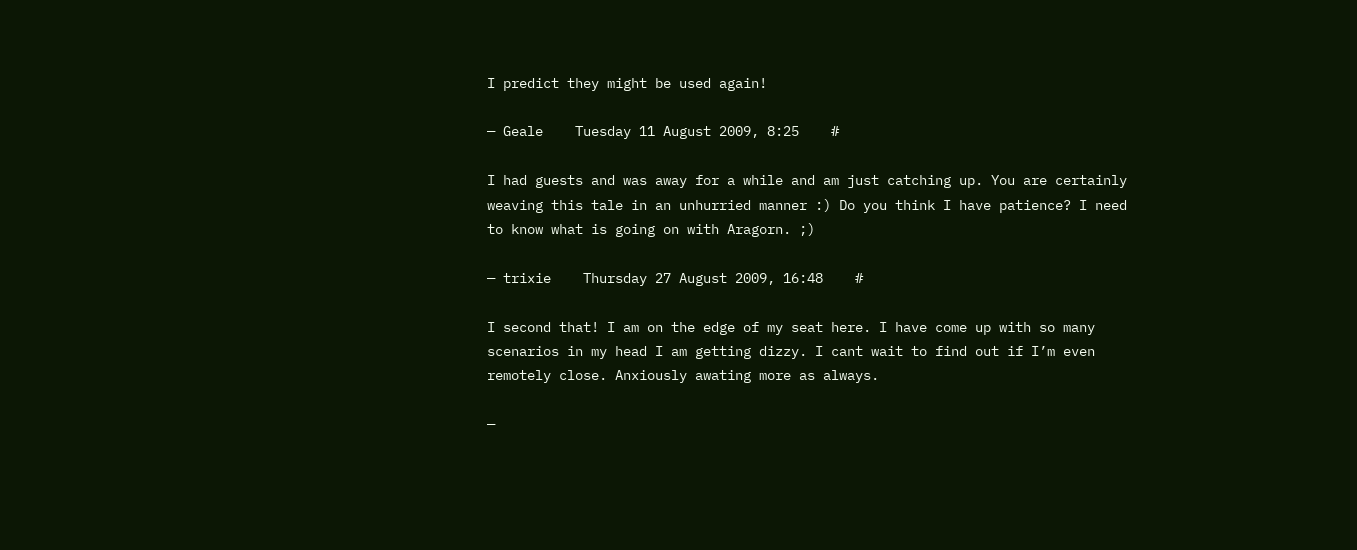I predict they might be used again!

— Geale    Tuesday 11 August 2009, 8:25    #

I had guests and was away for a while and am just catching up. You are certainly weaving this tale in an unhurried manner :) Do you think I have patience? I need to know what is going on with Aragorn. ;)

— trixie    Thursday 27 August 2009, 16:48    #

I second that! I am on the edge of my seat here. I have come up with so many scenarios in my head I am getting dizzy. I cant wait to find out if I’m even remotely close. Anxiously awating more as always.

—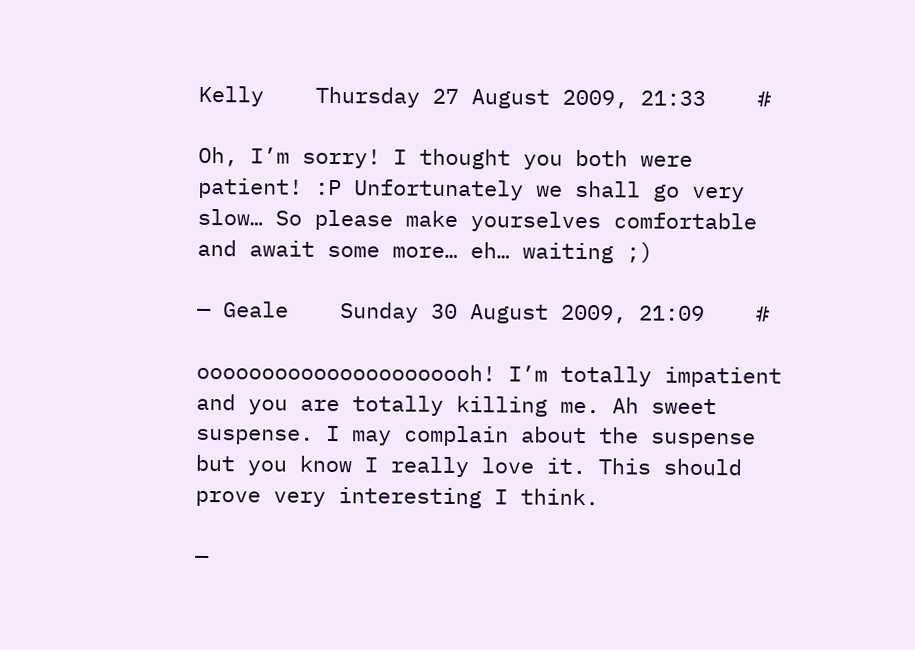Kelly    Thursday 27 August 2009, 21:33    #

Oh, I’m sorry! I thought you both were patient! :P Unfortunately we shall go very slow… So please make yourselves comfortable and await some more… eh… waiting ;)

— Geale    Sunday 30 August 2009, 21:09    #

oooooooooooooooooooooh! I’m totally impatient and you are totally killing me. Ah sweet suspense. I may complain about the suspense but you know I really love it. This should prove very interesting I think.

—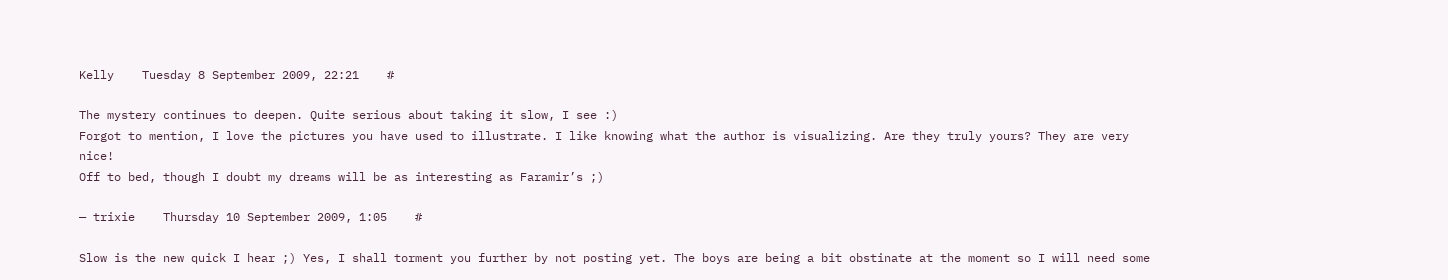Kelly    Tuesday 8 September 2009, 22:21    #

The mystery continues to deepen. Quite serious about taking it slow, I see :)
Forgot to mention, I love the pictures you have used to illustrate. I like knowing what the author is visualizing. Are they truly yours? They are very nice!
Off to bed, though I doubt my dreams will be as interesting as Faramir’s ;)

— trixie    Thursday 10 September 2009, 1:05    #

Slow is the new quick I hear ;) Yes, I shall torment you further by not posting yet. The boys are being a bit obstinate at the moment so I will need some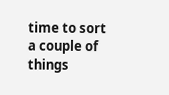time to sort a couple of things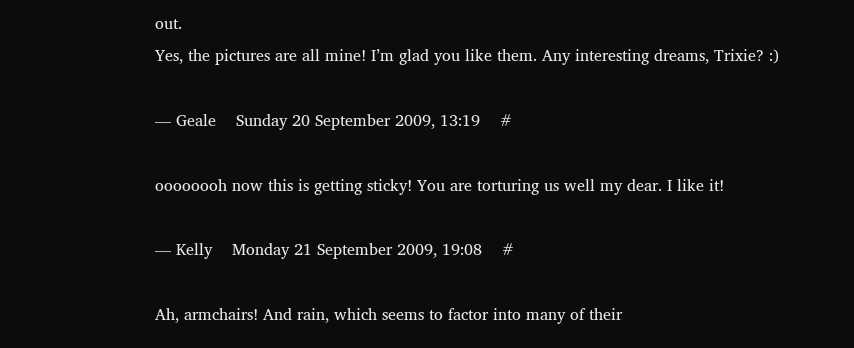out.
Yes, the pictures are all mine! I’m glad you like them. Any interesting dreams, Trixie? :)

— Geale    Sunday 20 September 2009, 13:19    #

oooooooh now this is getting sticky! You are torturing us well my dear. I like it!

— Kelly    Monday 21 September 2009, 19:08    #

Ah, armchairs! And rain, which seems to factor into many of their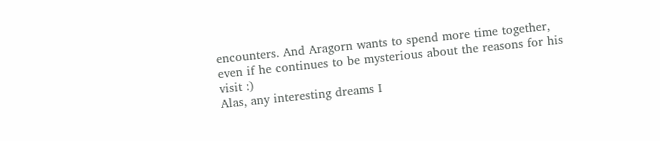encounters. And Aragorn wants to spend more time together, even if he continues to be mysterious about the reasons for his visit :)
Alas, any interesting dreams I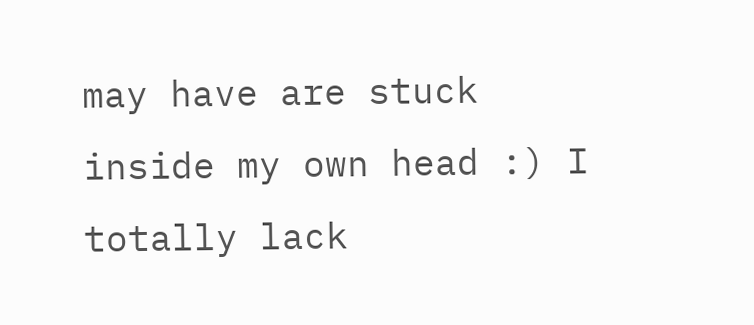may have are stuck inside my own head :) I totally lack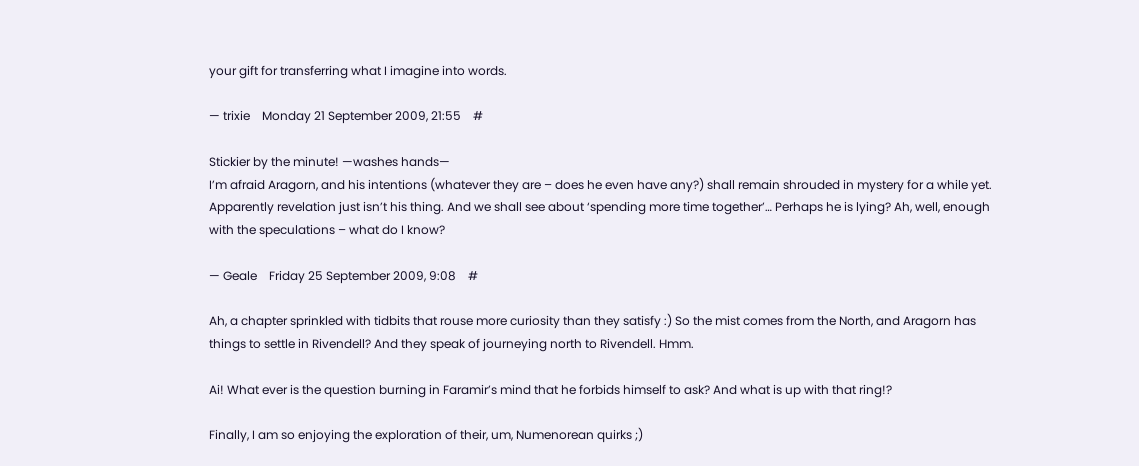your gift for transferring what I imagine into words.

— trixie    Monday 21 September 2009, 21:55    #

Stickier by the minute! —washes hands—
I’m afraid Aragorn, and his intentions (whatever they are – does he even have any?) shall remain shrouded in mystery for a while yet. Apparently revelation just isn’t his thing. And we shall see about ‘spending more time together’… Perhaps he is lying? Ah, well, enough with the speculations – what do I know?

— Geale    Friday 25 September 2009, 9:08    #

Ah, a chapter sprinkled with tidbits that rouse more curiosity than they satisfy :) So the mist comes from the North, and Aragorn has things to settle in Rivendell? And they speak of journeying north to Rivendell. Hmm.

Ai! What ever is the question burning in Faramir’s mind that he forbids himself to ask? And what is up with that ring!?

Finally, I am so enjoying the exploration of their, um, Numenorean quirks ;)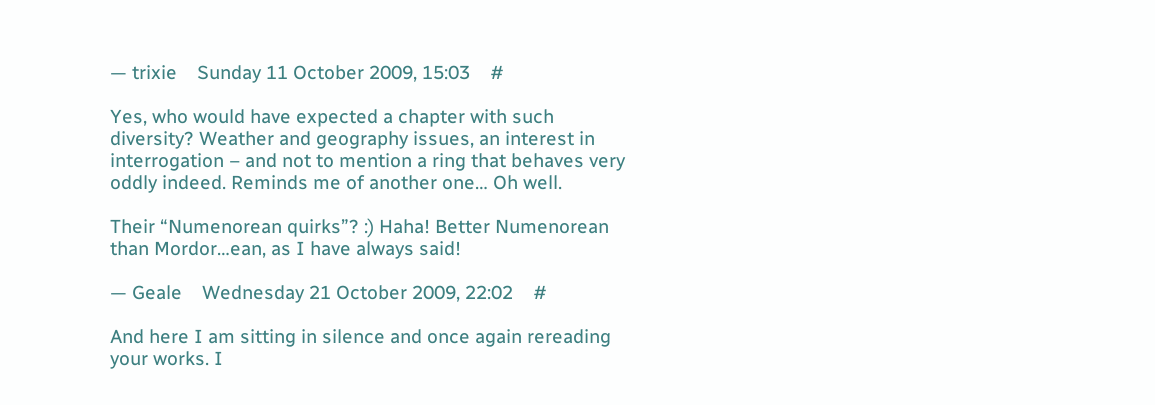— trixie    Sunday 11 October 2009, 15:03    #

Yes, who would have expected a chapter with such diversity? Weather and geography issues, an interest in interrogation – and not to mention a ring that behaves very oddly indeed. Reminds me of another one… Oh well.

Their “Numenorean quirks”? :) Haha! Better Numenorean than Mordor…ean, as I have always said!

— Geale    Wednesday 21 October 2009, 22:02    #

And here I am sitting in silence and once again rereading your works. I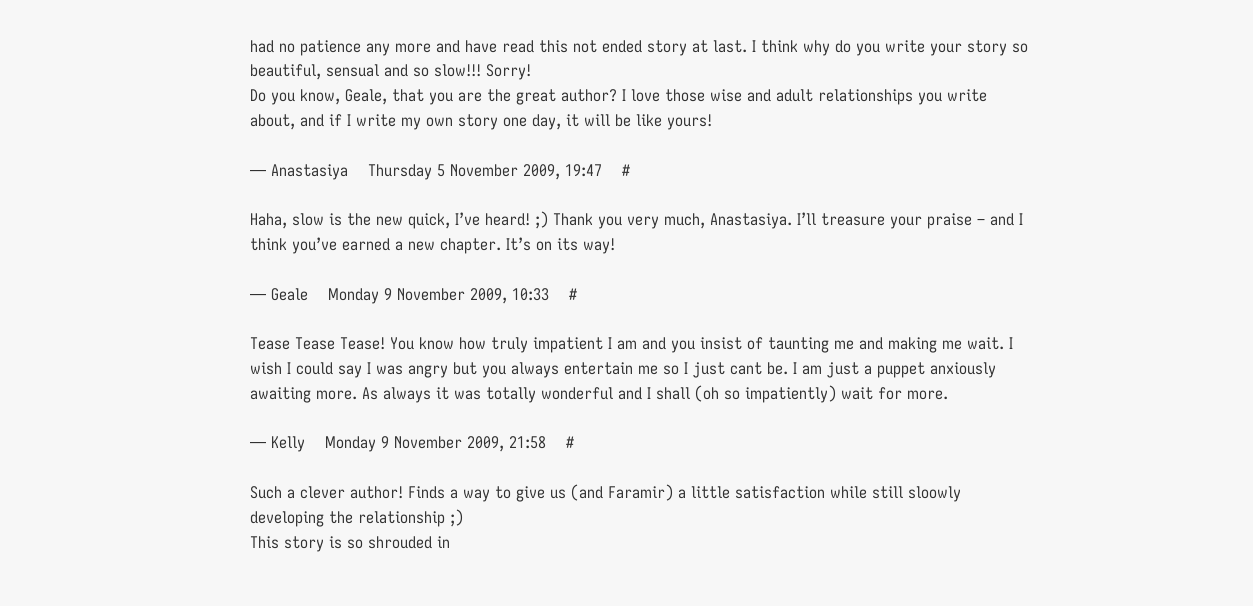had no patience any more and have read this not ended story at last. I think why do you write your story so beautiful, sensual and so slow!!! Sorry!
Do you know, Geale, that you are the great author? I love those wise and adult relationships you write about, and if I write my own story one day, it will be like yours!

— Anastasiya    Thursday 5 November 2009, 19:47    #

Haha, slow is the new quick, I’ve heard! ;) Thank you very much, Anastasiya. I’ll treasure your praise – and I think you’ve earned a new chapter. It’s on its way!

— Geale    Monday 9 November 2009, 10:33    #

Tease Tease Tease! You know how truly impatient I am and you insist of taunting me and making me wait. I wish I could say I was angry but you always entertain me so I just cant be. I am just a puppet anxiously awaiting more. As always it was totally wonderful and I shall (oh so impatiently) wait for more.

— Kelly    Monday 9 November 2009, 21:58    #

Such a clever author! Finds a way to give us (and Faramir) a little satisfaction while still sloowly developing the relationship ;)
This story is so shrouded in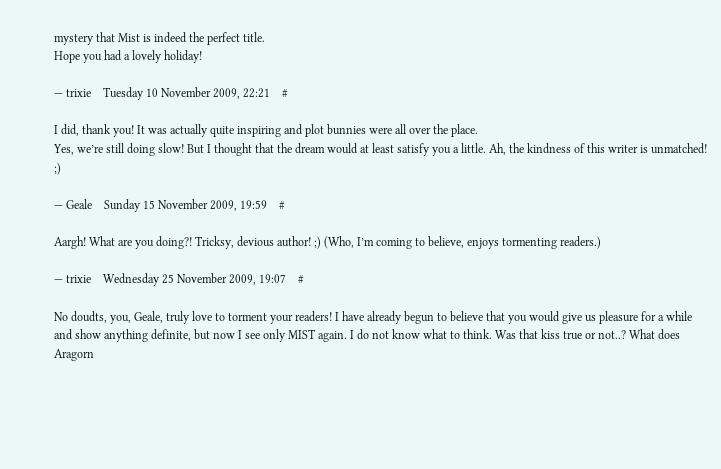mystery that Mist is indeed the perfect title.
Hope you had a lovely holiday!

— trixie    Tuesday 10 November 2009, 22:21    #

I did, thank you! It was actually quite inspiring and plot bunnies were all over the place.
Yes, we’re still doing slow! But I thought that the dream would at least satisfy you a little. Ah, the kindness of this writer is unmatched! ;)

— Geale    Sunday 15 November 2009, 19:59    #

Aargh! What are you doing?! Tricksy, devious author! ;) (Who, I’m coming to believe, enjoys tormenting readers.)

— trixie    Wednesday 25 November 2009, 19:07    #

No doudts, you, Geale, truly love to torment your readers! I have already begun to believe that you would give us pleasure for a while and show anything definite, but now I see only MIST again. I do not know what to think. Was that kiss true or not..? What does Aragorn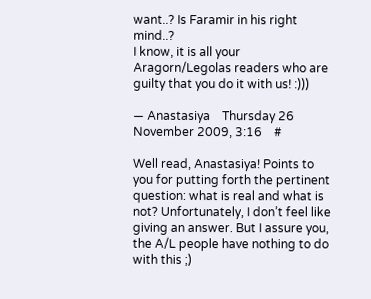want..? Is Faramir in his right mind..?
I know, it is all your Aragorn/Legolas readers who are guilty that you do it with us! :)))

— Anastasiya    Thursday 26 November 2009, 3:16    #

Well read, Anastasiya! Points to you for putting forth the pertinent question: what is real and what is not? Unfortunately, I don’t feel like giving an answer. But I assure you, the A/L people have nothing to do with this ;)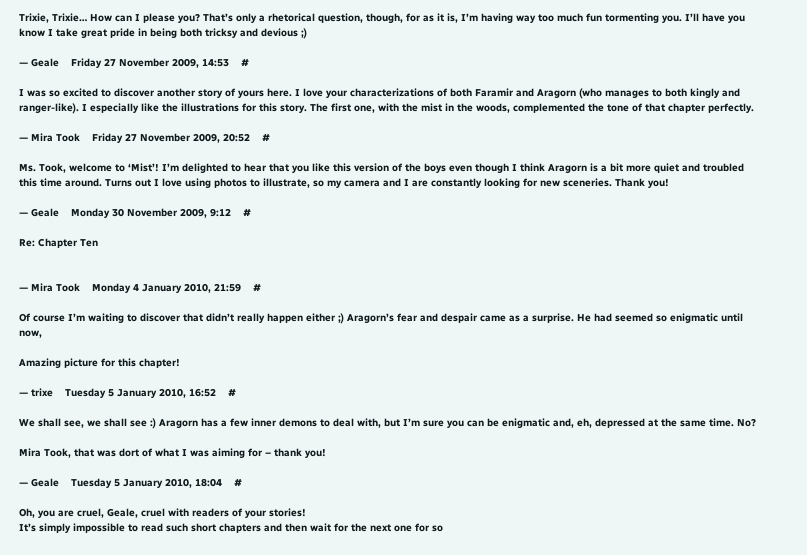Trixie, Trixie… How can I please you? That’s only a rhetorical question, though, for as it is, I’m having way too much fun tormenting you. I’ll have you know I take great pride in being both tricksy and devious ;)

— Geale    Friday 27 November 2009, 14:53    #

I was so excited to discover another story of yours here. I love your characterizations of both Faramir and Aragorn (who manages to both kingly and ranger-like). I especially like the illustrations for this story. The first one, with the mist in the woods, complemented the tone of that chapter perfectly.

— Mira Took    Friday 27 November 2009, 20:52    #

Ms. Took, welcome to ‘Mist’! I’m delighted to hear that you like this version of the boys even though I think Aragorn is a bit more quiet and troubled this time around. Turns out I love using photos to illustrate, so my camera and I are constantly looking for new sceneries. Thank you!

— Geale    Monday 30 November 2009, 9:12    #

Re: Chapter Ten


— Mira Took    Monday 4 January 2010, 21:59    #

Of course I’m waiting to discover that didn’t really happen either ;) Aragorn’s fear and despair came as a surprise. He had seemed so enigmatic until now,

Amazing picture for this chapter!

— trixe    Tuesday 5 January 2010, 16:52    #

We shall see, we shall see :) Aragorn has a few inner demons to deal with, but I’m sure you can be enigmatic and, eh, depressed at the same time. No?

Mira Took, that was dort of what I was aiming for – thank you!

— Geale    Tuesday 5 January 2010, 18:04    #

Oh, you are cruel, Geale, cruel with readers of your stories!
It’s simply impossible to read such short chapters and then wait for the next one for so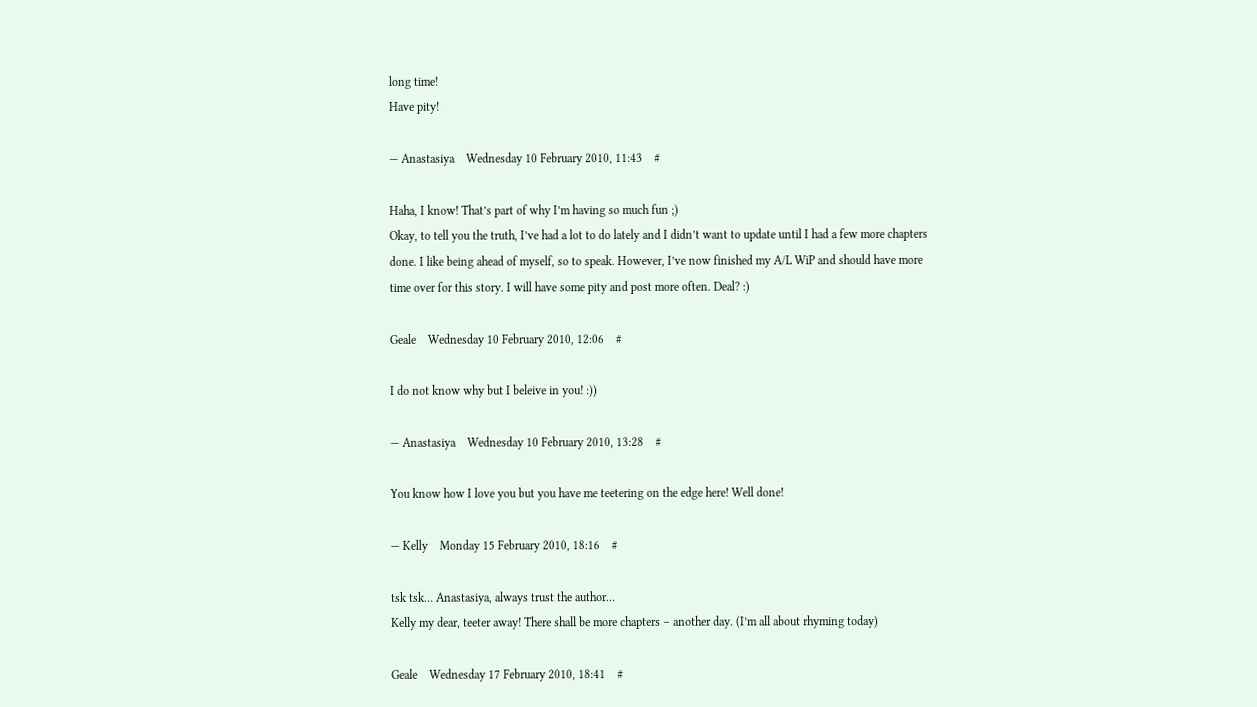long time!
Have pity!

— Anastasiya    Wednesday 10 February 2010, 11:43    #

Haha, I know! That’s part of why I’m having so much fun ;)
Okay, to tell you the truth, I’ve had a lot to do lately and I didn’t want to update until I had a few more chapters done. I like being ahead of myself, so to speak. However, I’ve now finished my A/L WiP and should have more time over for this story. I will have some pity and post more often. Deal? :)

Geale    Wednesday 10 February 2010, 12:06    #

I do not know why but I beleive in you! :))

— Anastasiya    Wednesday 10 February 2010, 13:28    #

You know how I love you but you have me teetering on the edge here! Well done!

— Kelly    Monday 15 February 2010, 18:16    #

tsk tsk… Anastasiya, always trust the author…
Kelly my dear, teeter away! There shall be more chapters – another day. (I’m all about rhyming today)

Geale    Wednesday 17 February 2010, 18:41    #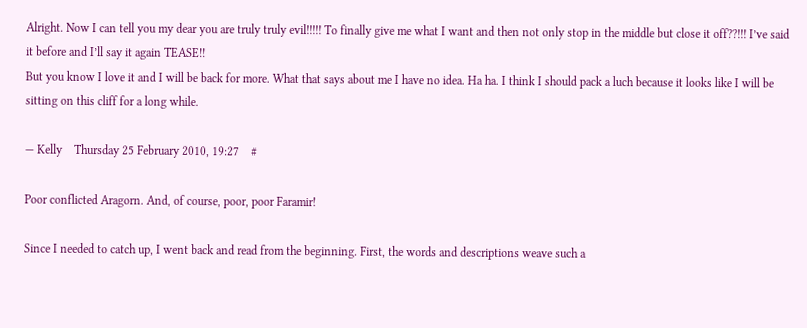Alright. Now I can tell you my dear you are truly truly evil!!!!! To finally give me what I want and then not only stop in the middle but close it off??!!! I’ve said it before and I’ll say it again TEASE!!
But you know I love it and I will be back for more. What that says about me I have no idea. Ha ha. I think I should pack a luch because it looks like I will be sitting on this cliff for a long while.

— Kelly    Thursday 25 February 2010, 19:27    #

Poor conflicted Aragorn. And, of course, poor, poor Faramir!

Since I needed to catch up, I went back and read from the beginning. First, the words and descriptions weave such a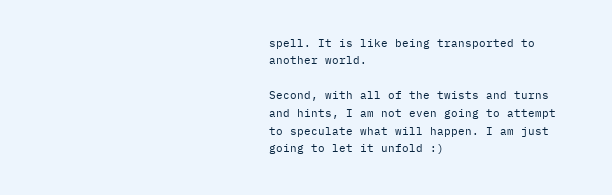spell. It is like being transported to another world.

Second, with all of the twists and turns and hints, I am not even going to attempt to speculate what will happen. I am just going to let it unfold :)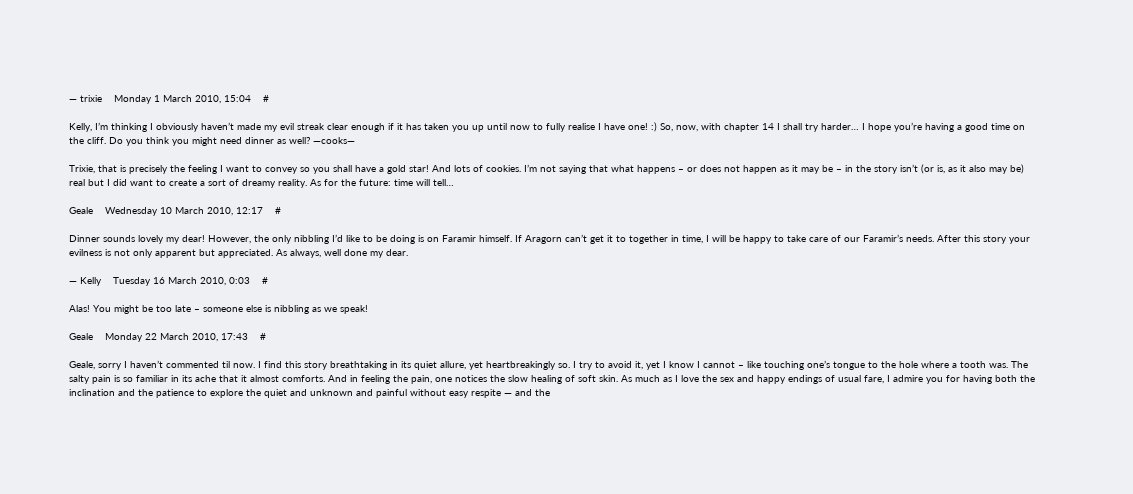— trixie    Monday 1 March 2010, 15:04    #

Kelly, I’m thinking I obviously haven’t made my evil streak clear enough if it has taken you up until now to fully realise I have one! :) So, now, with chapter 14 I shall try harder… I hope you’re having a good time on the cliff. Do you think you might need dinner as well? —cooks—

Trixie, that is precisely the feeling I want to convey so you shall have a gold star! And lots of cookies. I’m not saying that what happens – or does not happen as it may be – in the story isn’t (or is, as it also may be) real but I did want to create a sort of dreamy reality. As for the future: time will tell…

Geale    Wednesday 10 March 2010, 12:17    #

Dinner sounds lovely my dear! However, the only nibbling I’d like to be doing is on Faramir himself. If Aragorn can’t get it to together in time, I will be happy to take care of our Faramir’s needs. After this story your evilness is not only apparent but appreciated. As always, well done my dear.

— Kelly    Tuesday 16 March 2010, 0:03    #

Alas! You might be too late – someone else is nibbling as we speak!

Geale    Monday 22 March 2010, 17:43    #

Geale, sorry I haven’t commented til now. I find this story breathtaking in its quiet allure, yet heartbreakingly so. I try to avoid it, yet I know I cannot – like touching one’s tongue to the hole where a tooth was. The salty pain is so familiar in its ache that it almost comforts. And in feeling the pain, one notices the slow healing of soft skin. As much as I love the sex and happy endings of usual fare, I admire you for having both the inclination and the patience to explore the quiet and unknown and painful without easy respite — and the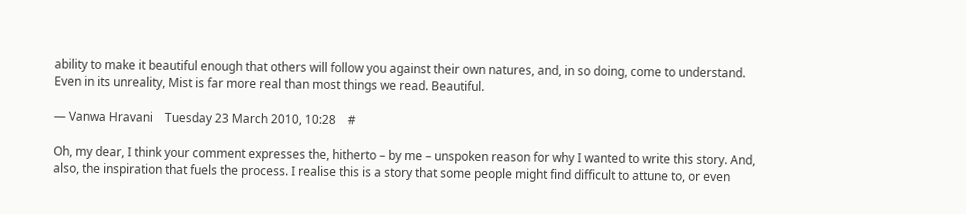ability to make it beautiful enough that others will follow you against their own natures, and, in so doing, come to understand. Even in its unreality, Mist is far more real than most things we read. Beautiful.

— Vanwa Hravani    Tuesday 23 March 2010, 10:28    #

Oh, my dear, I think your comment expresses the, hitherto – by me – unspoken reason for why I wanted to write this story. And, also, the inspiration that fuels the process. I realise this is a story that some people might find difficult to attune to, or even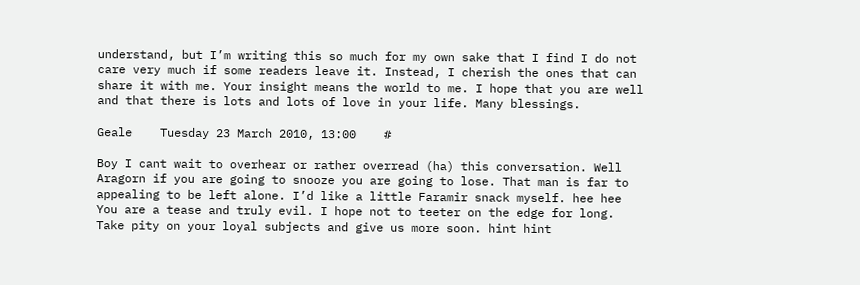understand, but I’m writing this so much for my own sake that I find I do not care very much if some readers leave it. Instead, I cherish the ones that can share it with me. Your insight means the world to me. I hope that you are well and that there is lots and lots of love in your life. Many blessings.

Geale    Tuesday 23 March 2010, 13:00    #

Boy I cant wait to overhear or rather overread (ha) this conversation. Well Aragorn if you are going to snooze you are going to lose. That man is far to appealing to be left alone. I’d like a little Faramir snack myself. hee hee You are a tease and truly evil. I hope not to teeter on the edge for long. Take pity on your loyal subjects and give us more soon. hint hint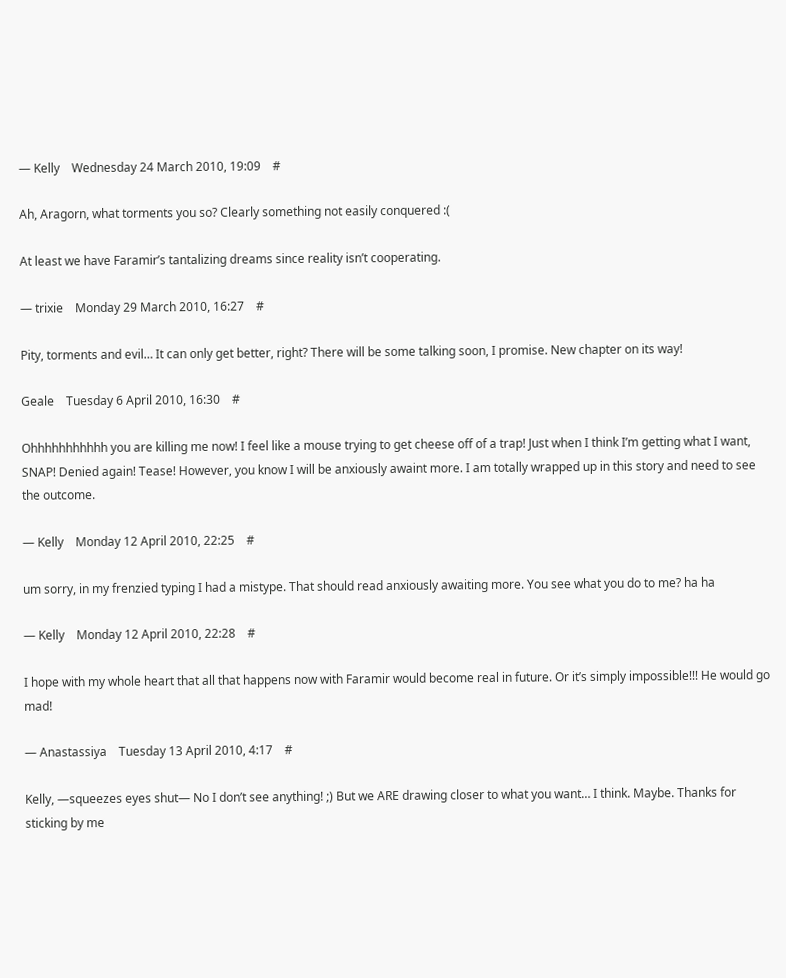— Kelly    Wednesday 24 March 2010, 19:09    #

Ah, Aragorn, what torments you so? Clearly something not easily conquered :(

At least we have Faramir’s tantalizing dreams since reality isn’t cooperating.

— trixie    Monday 29 March 2010, 16:27    #

Pity, torments and evil… It can only get better, right? There will be some talking soon, I promise. New chapter on its way!

Geale    Tuesday 6 April 2010, 16:30    #

Ohhhhhhhhhhh you are killing me now! I feel like a mouse trying to get cheese off of a trap! Just when I think I’m getting what I want, SNAP! Denied again! Tease! However, you know I will be anxiously awaint more. I am totally wrapped up in this story and need to see the outcome.

— Kelly    Monday 12 April 2010, 22:25    #

um sorry, in my frenzied typing I had a mistype. That should read anxiously awaiting more. You see what you do to me? ha ha

— Kelly    Monday 12 April 2010, 22:28    #

I hope with my whole heart that all that happens now with Faramir would become real in future. Or it’s simply impossible!!! He would go mad!

— Anastassiya    Tuesday 13 April 2010, 4:17    #

Kelly, —squeezes eyes shut— No I don’t see anything! ;) But we ARE drawing closer to what you want… I think. Maybe. Thanks for sticking by me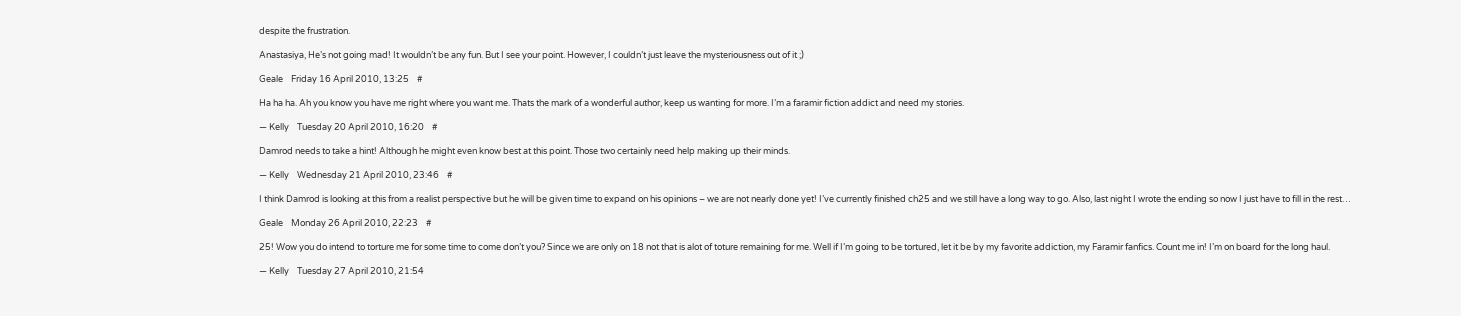despite the frustration.

Anastasiya, He’s not going mad! It wouldn’t be any fun. But I see your point. However, I couldn’t just leave the mysteriousness out of it ;)

Geale    Friday 16 April 2010, 13:25    #

Ha ha ha. Ah you know you have me right where you want me. Thats the mark of a wonderful author, keep us wanting for more. I’m a faramir fiction addict and need my stories.

— Kelly    Tuesday 20 April 2010, 16:20    #

Damrod needs to take a hint! Although he might even know best at this point. Those two certainly need help making up their minds.

— Kelly    Wednesday 21 April 2010, 23:46    #

I think Damrod is looking at this from a realist perspective but he will be given time to expand on his opinions – we are not nearly done yet! I’ve currently finished ch25 and we still have a long way to go. Also, last night I wrote the ending so now I just have to fill in the rest…

Geale    Monday 26 April 2010, 22:23    #

25! Wow you do intend to torture me for some time to come don’t you? Since we are only on 18 not that is alot of toture remaining for me. Well if I’m going to be tortured, let it be by my favorite addiction, my Faramir fanfics. Count me in! I’m on board for the long haul.

— Kelly    Tuesday 27 April 2010, 21:54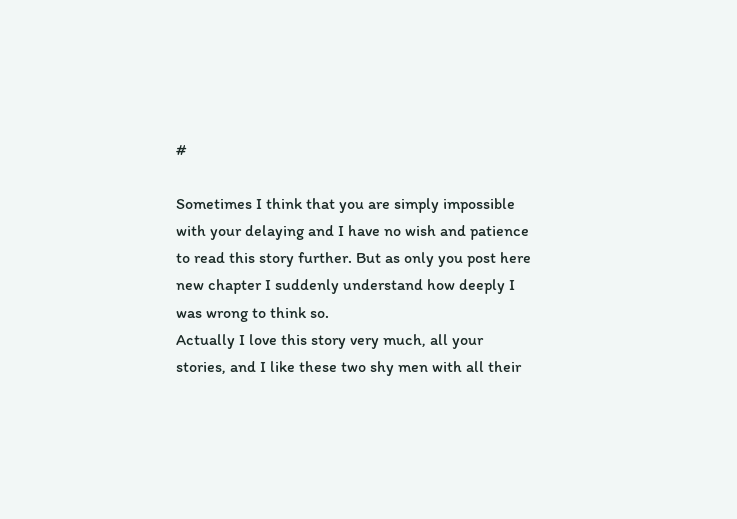#

Sometimes I think that you are simply impossible with your delaying and I have no wish and patience to read this story further. But as only you post here new chapter I suddenly understand how deeply I was wrong to think so.
Actually I love this story very much, all your stories, and I like these two shy men with all their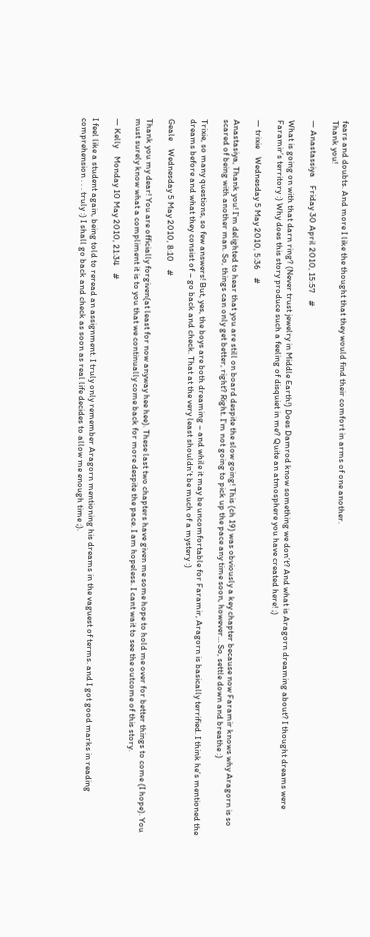fears and doubts. And more I like the thought that they would find their comfort in arms of one another.
Thank you!

— Anastassiya    Friday 30 April 2010, 15:57    #

What is going on with that darn ring? (Never trust jewelry in Middle Earth!) Does Damrod know something we don’t? And what is Aragorn dreaming about? I thought dreams were Faramir’s territory :) Why does this story produce such a feeling of disquiet in me? Quite an atmosphere you have created here! ;)

— trixie    Wednesday 5 May 2010, 5:36    #

Anastasiya, Thank you! I’m delighted to hear that you are still on board despite the slow going! This (ch 19) was obviously a key chapter because now Faramir knows why Aragorn is so scared of being with another man. So, things can only get better, right? Right. I’m not going to pick up the pace any time soon, however… So, settle down and breathe :)

Trixie, so many questions, so few answers! But, yes, the boys are both dreaming – and while it may be uncomfortable for Faramir, Aragorn is basically terrified. I think he’s mentioned the dreams before and what they consist of – go back and check. That at the very least shouldn’t be much of a mystery :)

Geale    Wednesday 5 May 2010, 8:10    #

Thank you my dear! You are officially forgiven(at least for now anyway hee hee). These last two chapters have given me some hope to hold me over for better things to come (I hope). You must surely know what a compliment it is to you that we continually come back for more despite the pace. I am hopeless. I cant wait to see the outcome of this story.

— Kelly    Monday 10 May 2010, 21:34    #

I feel like a student again, being told to reread an assignment. I truly only remember Aragorn mentioning his dreams in the vaguest of terms. and I got good marks in reading comprehension . . . truly :) I shall go back and check as soon as real life decides to allow me enough time ;).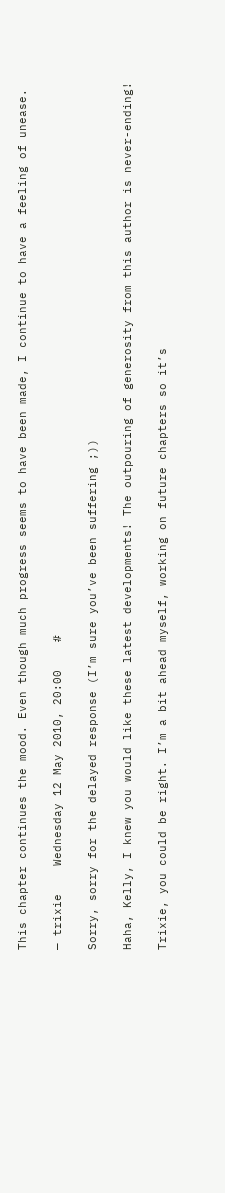This chapter continues the mood. Even though much progress seems to have been made, I continue to have a feeling of unease.

— trixie    Wednesday 12 May 2010, 20:00    #

Sorry, sorry for the delayed response (I’m sure you’ve been suffering ;))

Haha, Kelly, I knew you would like these latest developments! The outpouring of generosity from this author is never-ending!

Trixie, you could be right. I’m a bit ahead myself, working on future chapters so it’s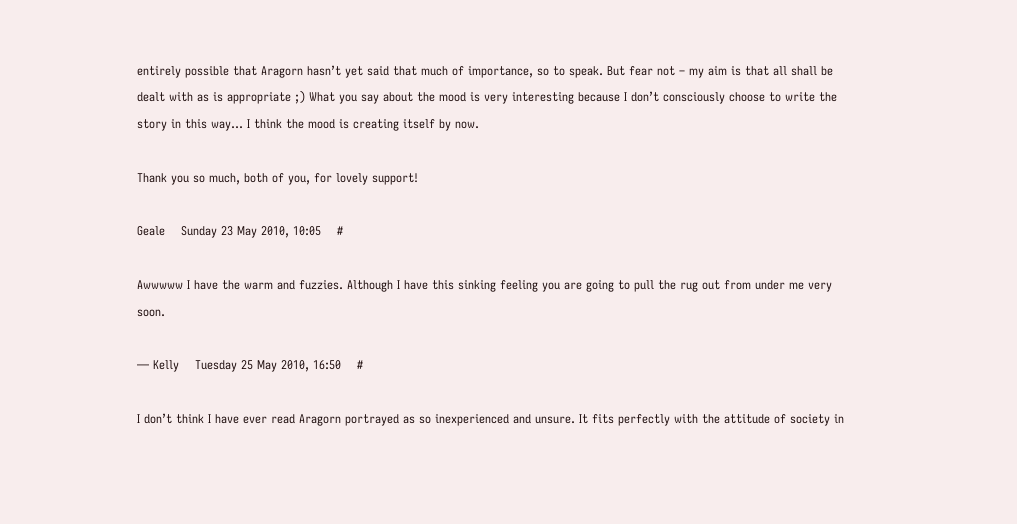entirely possible that Aragorn hasn’t yet said that much of importance, so to speak. But fear not – my aim is that all shall be dealt with as is appropriate ;) What you say about the mood is very interesting because I don’t consciously choose to write the story in this way… I think the mood is creating itself by now.

Thank you so much, both of you, for lovely support!

Geale    Sunday 23 May 2010, 10:05    #

Awwwww I have the warm and fuzzies. Although I have this sinking feeling you are going to pull the rug out from under me very soon.

— Kelly    Tuesday 25 May 2010, 16:50    #

I don’t think I have ever read Aragorn portrayed as so inexperienced and unsure. It fits perfectly with the attitude of society in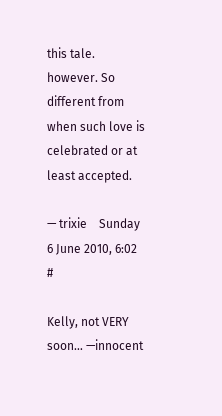this tale. however. So different from when such love is celebrated or at least accepted.

— trixie    Sunday 6 June 2010, 6:02    #

Kelly, not VERY soon… —innocent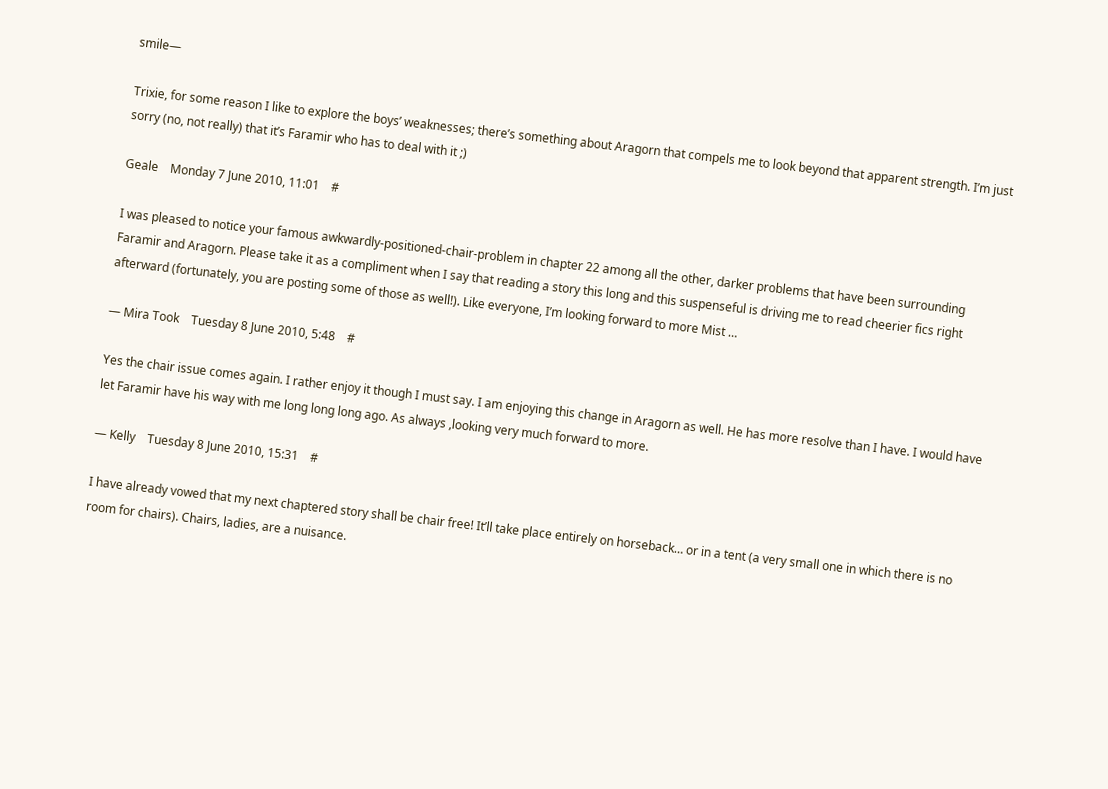smile—

Trixie, for some reason I like to explore the boys’ weaknesses; there’s something about Aragorn that compels me to look beyond that apparent strength. I’m just sorry (no, not really) that it’s Faramir who has to deal with it ;)

Geale    Monday 7 June 2010, 11:01    #

I was pleased to notice your famous awkwardly-positioned-chair-problem in chapter 22 among all the other, darker problems that have been surrounding Faramir and Aragorn. Please take it as a compliment when I say that reading a story this long and this suspenseful is driving me to read cheerier fics right afterward (fortunately, you are posting some of those as well!). Like everyone, I’m looking forward to more Mist …

— Mira Took    Tuesday 8 June 2010, 5:48    #

Yes the chair issue comes again. I rather enjoy it though I must say. I am enjoying this change in Aragorn as well. He has more resolve than I have. I would have let Faramir have his way with me long long long ago. As always ,looking very much forward to more.

— Kelly    Tuesday 8 June 2010, 15:31    #

I have already vowed that my next chaptered story shall be chair free! It’ll take place entirely on horseback… or in a tent (a very small one in which there is no room for chairs). Chairs, ladies, are a nuisance.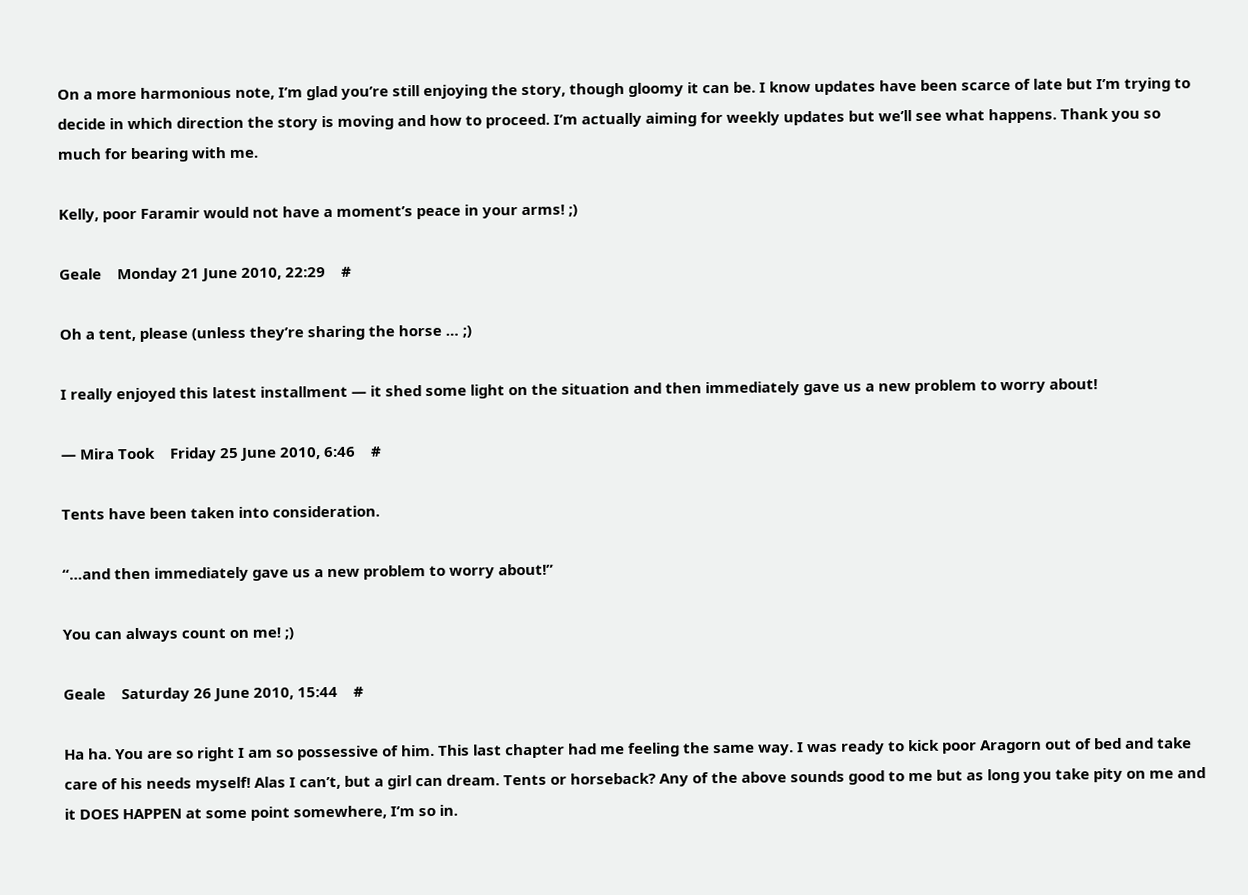On a more harmonious note, I’m glad you’re still enjoying the story, though gloomy it can be. I know updates have been scarce of late but I’m trying to decide in which direction the story is moving and how to proceed. I’m actually aiming for weekly updates but we’ll see what happens. Thank you so much for bearing with me.

Kelly, poor Faramir would not have a moment’s peace in your arms! ;)

Geale    Monday 21 June 2010, 22:29    #

Oh a tent, please (unless they’re sharing the horse … ;)

I really enjoyed this latest installment — it shed some light on the situation and then immediately gave us a new problem to worry about!

— Mira Took    Friday 25 June 2010, 6:46    #

Tents have been taken into consideration.

“…and then immediately gave us a new problem to worry about!”

You can always count on me! ;)

Geale    Saturday 26 June 2010, 15:44    #

Ha ha. You are so right I am so possessive of him. This last chapter had me feeling the same way. I was ready to kick poor Aragorn out of bed and take care of his needs myself! Alas I can’t, but a girl can dream. Tents or horseback? Any of the above sounds good to me but as long you take pity on me and it DOES HAPPEN at some point somewhere, I’m so in.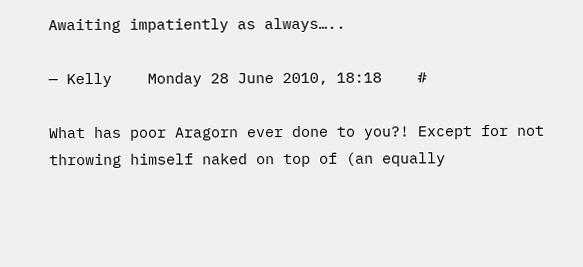Awaiting impatiently as always…..

— Kelly    Monday 28 June 2010, 18:18    #

What has poor Aragorn ever done to you?! Except for not throwing himself naked on top of (an equally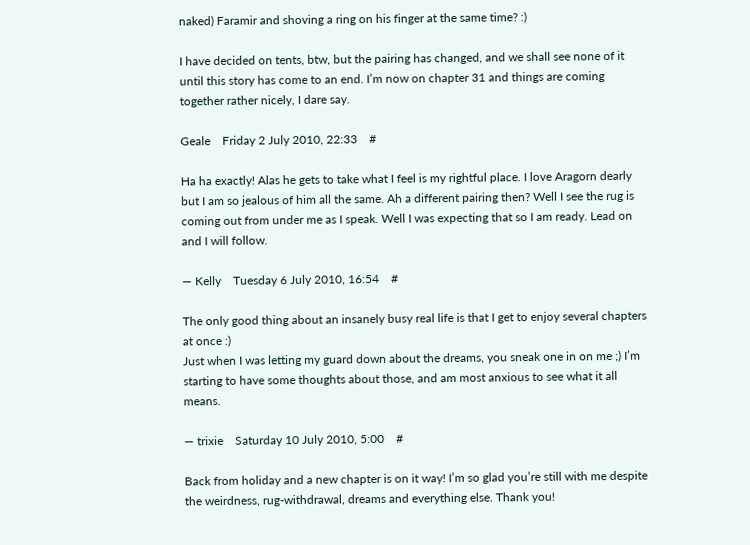naked) Faramir and shoving a ring on his finger at the same time? :)

I have decided on tents, btw, but the pairing has changed, and we shall see none of it until this story has come to an end. I’m now on chapter 31 and things are coming together rather nicely, I dare say.

Geale    Friday 2 July 2010, 22:33    #

Ha ha exactly! Alas he gets to take what I feel is my rightful place. I love Aragorn dearly but I am so jealous of him all the same. Ah a different pairing then? Well I see the rug is coming out from under me as I speak. Well I was expecting that so I am ready. Lead on and I will follow.

— Kelly    Tuesday 6 July 2010, 16:54    #

The only good thing about an insanely busy real life is that I get to enjoy several chapters at once :)
Just when I was letting my guard down about the dreams, you sneak one in on me ;) I’m starting to have some thoughts about those, and am most anxious to see what it all means.

— trixie    Saturday 10 July 2010, 5:00    #

Back from holiday and a new chapter is on it way! I’m so glad you’re still with me despite the weirdness, rug-withdrawal, dreams and everything else. Thank you!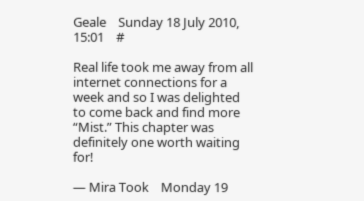Geale    Sunday 18 July 2010, 15:01    #

Real life took me away from all internet connections for a week and so I was delighted to come back and find more “Mist.” This chapter was definitely one worth waiting for!

— Mira Took    Monday 19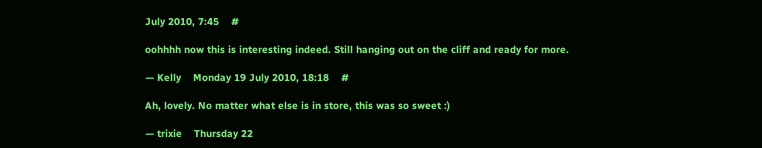July 2010, 7:45    #

oohhhh now this is interesting indeed. Still hanging out on the cliff and ready for more.

— Kelly    Monday 19 July 2010, 18:18    #

Ah, lovely. No matter what else is in store, this was so sweet :)

— trixie    Thursday 22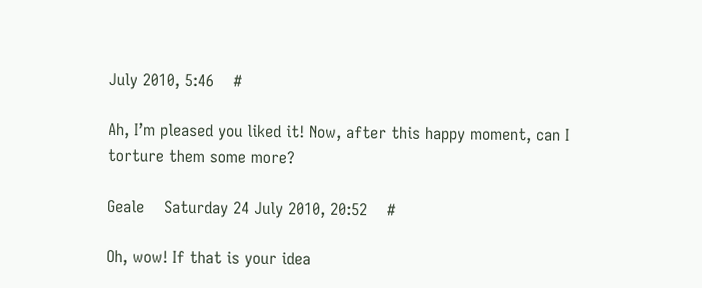July 2010, 5:46    #

Ah, I’m pleased you liked it! Now, after this happy moment, can I torture them some more?

Geale    Saturday 24 July 2010, 20:52    #

Oh, wow! If that is your idea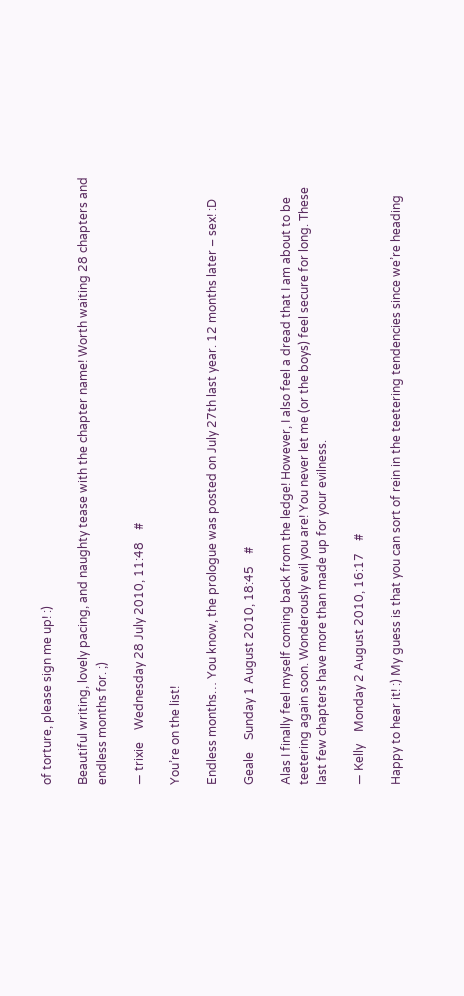of torture, please sign me up! :)

Beautiful writing, lovely pacing, and naughty tease with the chapter name! Worth waiting 28 chapters and endless months for. ;)

— trixie    Wednesday 28 July 2010, 11:48    #

You’re on the list!

Endless months… You know, the prologue was posted on July 27th last year. 12 months later – sex! :D

Geale    Sunday 1 August 2010, 18:45    #

Alas I finally feel myself coming back from the ledge! However, I also feel a dread that I am about to be teetering again soon. Wonderously evil you are! You never let me (or the boys) feel secure for long. These last few chapters have more than made up for your evilness.

— Kelly    Monday 2 August 2010, 16:17    #

Happy to hear it! :) My guess is that you can sort of rein in the teetering tendencies since we’re heading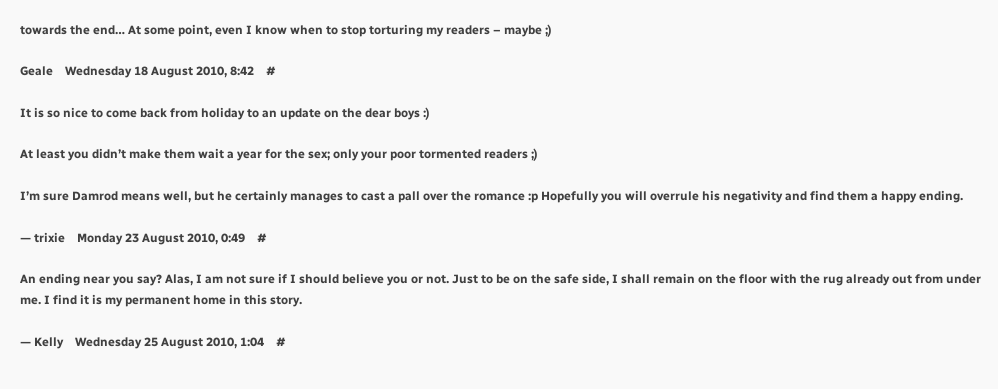towards the end… At some point, even I know when to stop torturing my readers – maybe ;)

Geale    Wednesday 18 August 2010, 8:42    #

It is so nice to come back from holiday to an update on the dear boys :)

At least you didn’t make them wait a year for the sex; only your poor tormented readers ;)

I’m sure Damrod means well, but he certainly manages to cast a pall over the romance :p Hopefully you will overrule his negativity and find them a happy ending.

— trixie    Monday 23 August 2010, 0:49    #

An ending near you say? Alas, I am not sure if I should believe you or not. Just to be on the safe side, I shall remain on the floor with the rug already out from under me. I find it is my permanent home in this story.

— Kelly    Wednesday 25 August 2010, 1:04    #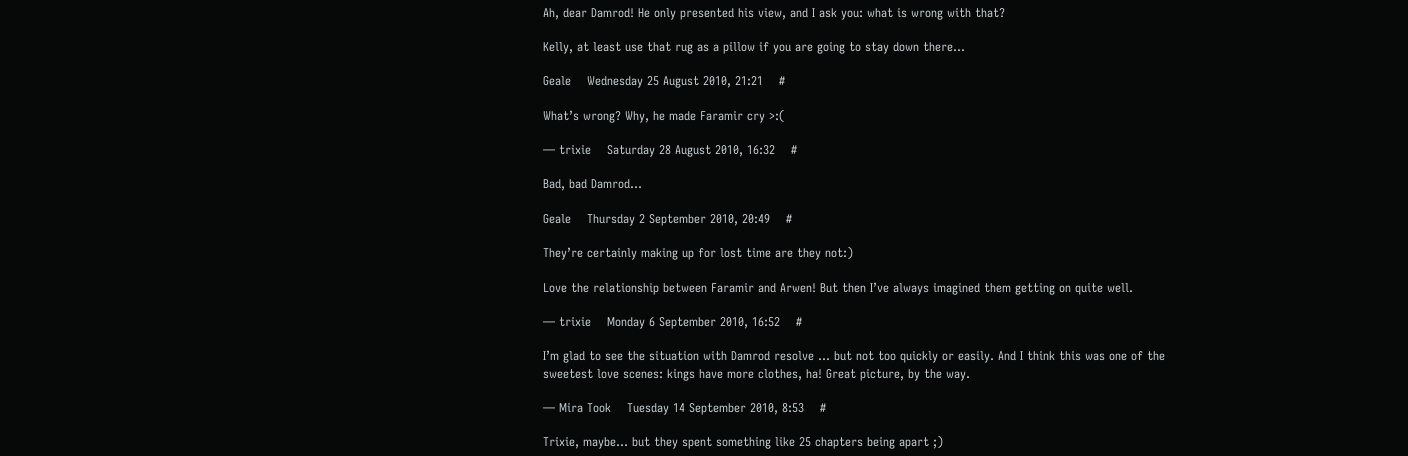Ah, dear Damrod! He only presented his view, and I ask you: what is wrong with that?

Kelly, at least use that rug as a pillow if you are going to stay down there…

Geale    Wednesday 25 August 2010, 21:21    #

What’s wrong? Why, he made Faramir cry >:(

— trixie    Saturday 28 August 2010, 16:32    #

Bad, bad Damrod…

Geale    Thursday 2 September 2010, 20:49    #

They’re certainly making up for lost time are they not:)

Love the relationship between Faramir and Arwen! But then I’ve always imagined them getting on quite well.

— trixie    Monday 6 September 2010, 16:52    #

I’m glad to see the situation with Damrod resolve … but not too quickly or easily. And I think this was one of the sweetest love scenes: kings have more clothes, ha! Great picture, by the way.

— Mira Took    Tuesday 14 September 2010, 8:53    #

Trixie, maybe… but they spent something like 25 chapters being apart ;)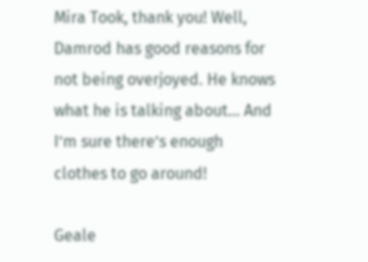Mira Took, thank you! Well, Damrod has good reasons for not being overjoyed. He knows what he is talking about… And I’m sure there’s enough clothes to go around!

Geale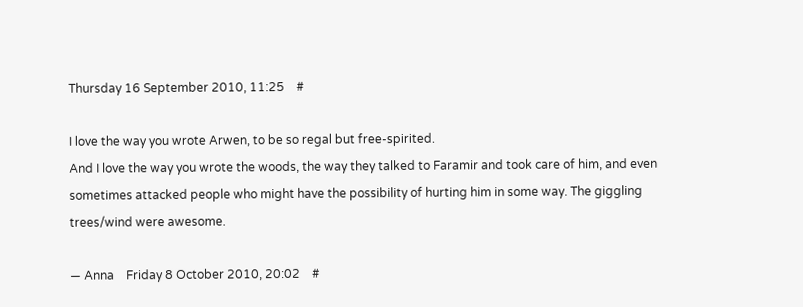Thursday 16 September 2010, 11:25    #

I love the way you wrote Arwen, to be so regal but free-spirited.
And I love the way you wrote the woods, the way they talked to Faramir and took care of him, and even sometimes attacked people who might have the possibility of hurting him in some way. The giggling trees/wind were awesome.

— Anna    Friday 8 October 2010, 20:02    #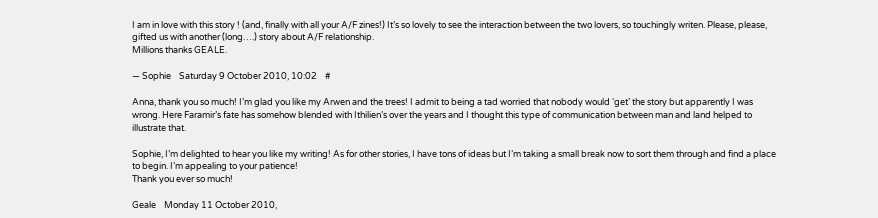I am in love with this story ! (and, finally with all your A/F zines!) It’s so lovely to see the interaction between the two lovers, so touchingly writen. Please, please, gifted us with another (long….) story about A/F relationship.
Millions thanks GEALE.

— Sophie    Saturday 9 October 2010, 10:02    #

Anna, thank you so much! I’m glad you like my Arwen and the trees! I admit to being a tad worried that nobody would ‘get’ the story but apparently I was wrong. Here Faramir’s fate has somehow blended with Ithilien’s over the years and I thought this type of communication between man and land helped to illustrate that.

Sophie, I’m delighted to hear you like my writing! As for other stories, I have tons of ideas but I’m taking a small break now to sort them through and find a place to begin. I’m appealing to your patience!
Thank you ever so much!

Geale    Monday 11 October 2010,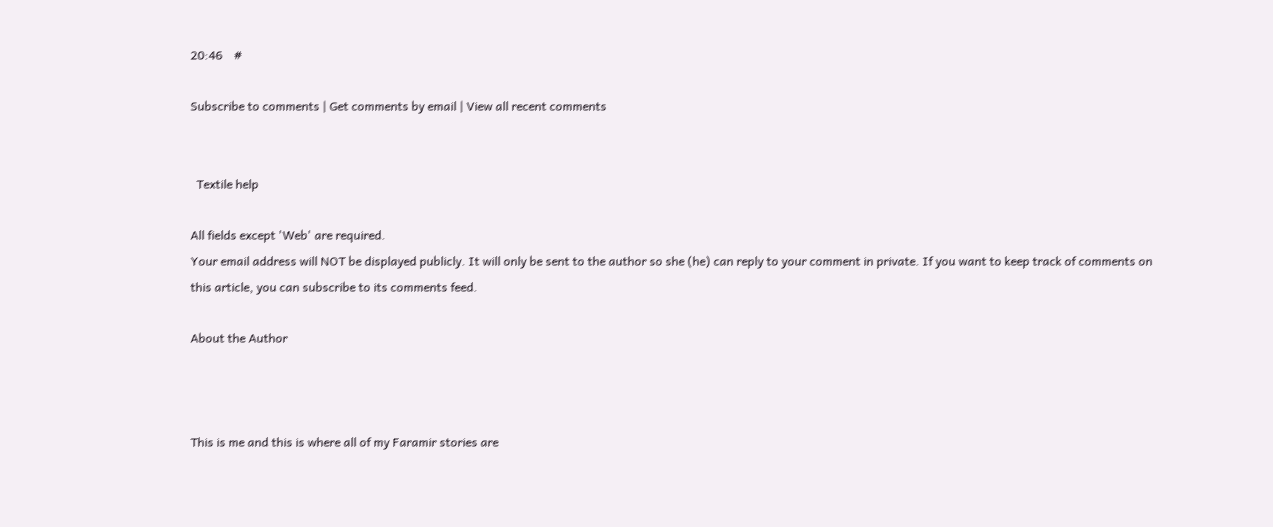20:46    #

Subscribe to comments | Get comments by email | View all recent comments


  Textile help

All fields except 'Web' are required.
Your email address will NOT be displayed publicly. It will only be sent to the author so she (he) can reply to your comment in private. If you want to keep track of comments on this article, you can subscribe to its comments feed.

About the Author



This is me and this is where all of my Faramir stories are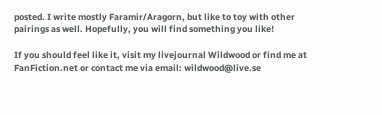posted. I write mostly Faramir/Aragorn, but like to toy with other pairings as well. Hopefully, you will find something you like!

If you should feel like it, visit my livejournal Wildwood or find me at FanFiction.net or contact me via email: wildwood@live.se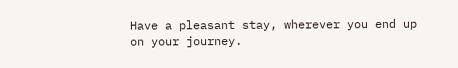Have a pleasant stay, wherever you end up on your journey.